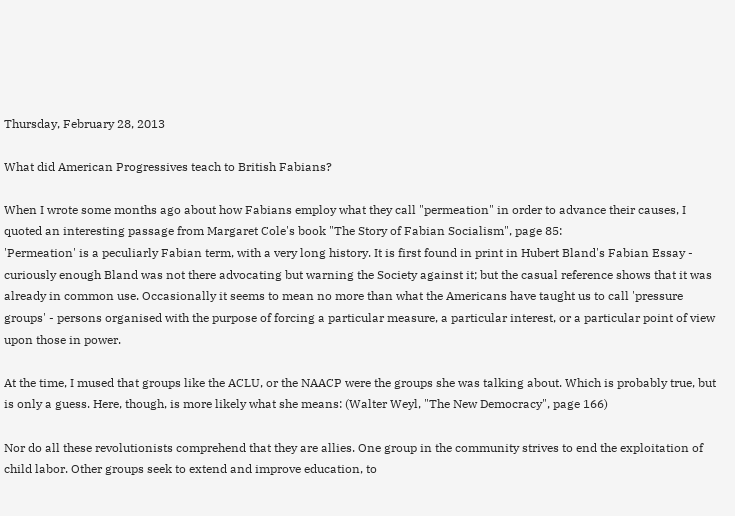Thursday, February 28, 2013

What did American Progressives teach to British Fabians?

When I wrote some months ago about how Fabians employ what they call "permeation" in order to advance their causes, I quoted an interesting passage from Margaret Cole's book "The Story of Fabian Socialism", page 85:
'Permeation' is a peculiarly Fabian term, with a very long history. It is first found in print in Hubert Bland's Fabian Essay - curiously enough Bland was not there advocating but warning the Society against it; but the casual reference shows that it was already in common use. Occasionally it seems to mean no more than what the Americans have taught us to call 'pressure groups' - persons organised with the purpose of forcing a particular measure, a particular interest, or a particular point of view upon those in power.

At the time, I mused that groups like the ACLU, or the NAACP were the groups she was talking about. Which is probably true, but is only a guess. Here, though, is more likely what she means: (Walter Weyl, "The New Democracy", page 166)

Nor do all these revolutionists comprehend that they are allies. One group in the community strives to end the exploitation of child labor. Other groups seek to extend and improve education, to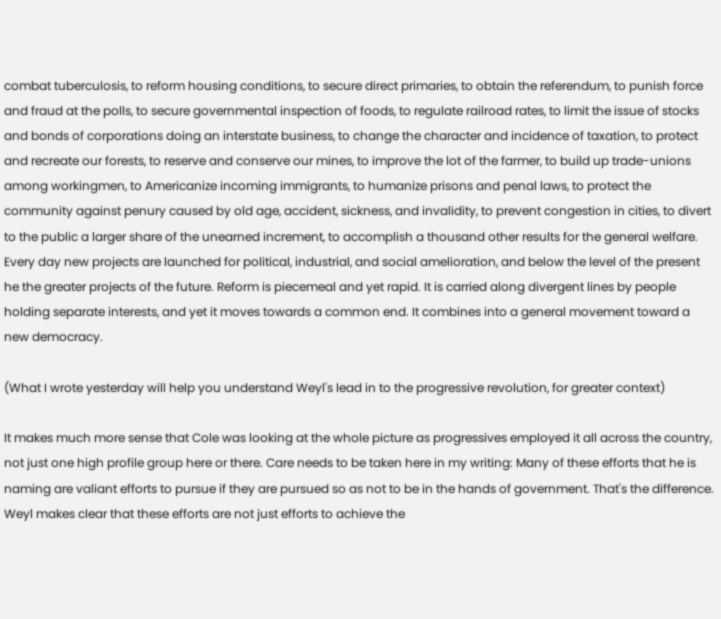combat tuberculosis, to reform housing conditions, to secure direct primaries, to obtain the referendum, to punish force and fraud at the polls, to secure governmental inspection of foods, to regulate railroad rates, to limit the issue of stocks and bonds of corporations doing an interstate business, to change the character and incidence of taxation, to protect and recreate our forests, to reserve and conserve our mines, to improve the lot of the farmer, to build up trade-unions among workingmen, to Americanize incoming immigrants, to humanize prisons and penal laws, to protect the community against penury caused by old age, accident, sickness, and invalidity, to prevent congestion in cities, to divert to the public a larger share of the unearned increment, to accomplish a thousand other results for the general welfare. Every day new projects are launched for political, industrial, and social amelioration, and below the level of the present he the greater projects of the future. Reform is piecemeal and yet rapid. It is carried along divergent lines by people holding separate interests, and yet it moves towards a common end. It combines into a general movement toward a new democracy.

(What I wrote yesterday will help you understand Weyl's lead in to the progressive revolution, for greater context)

It makes much more sense that Cole was looking at the whole picture as progressives employed it all across the country, not just one high profile group here or there. Care needs to be taken here in my writing: Many of these efforts that he is naming are valiant efforts to pursue if they are pursued so as not to be in the hands of government. That's the difference. Weyl makes clear that these efforts are not just efforts to achieve the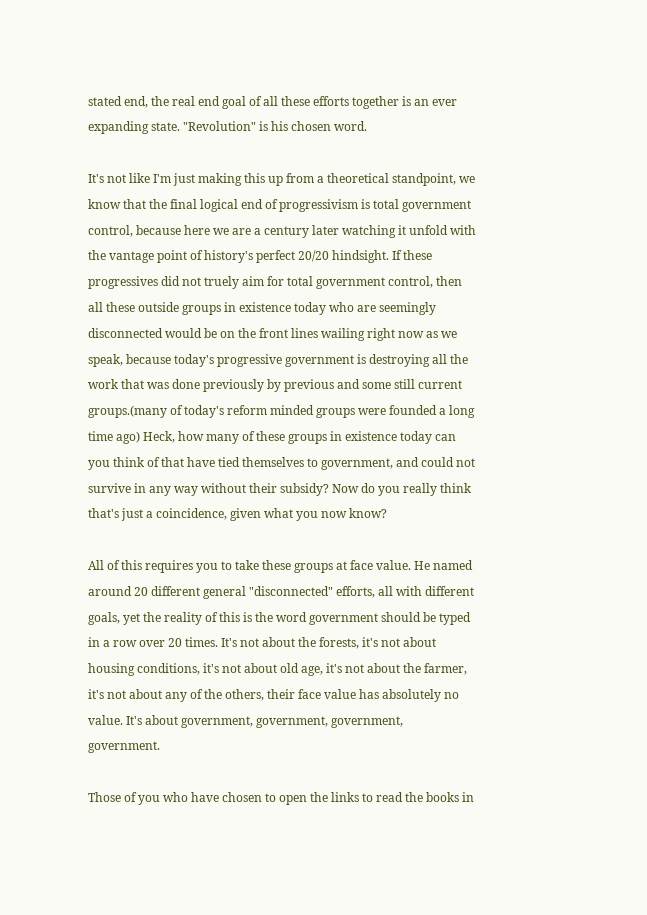stated end, the real end goal of all these efforts together is an ever expanding state. "Revolution" is his chosen word.

It's not like I'm just making this up from a theoretical standpoint, we know that the final logical end of progressivism is total government control, because here we are a century later watching it unfold with the vantage point of history's perfect 20/20 hindsight. If these progressives did not truely aim for total government control, then all these outside groups in existence today who are seemingly disconnected would be on the front lines wailing right now as we speak, because today's progressive government is destroying all the work that was done previously by previous and some still current groups.(many of today's reform minded groups were founded a long time ago) Heck, how many of these groups in existence today can you think of that have tied themselves to government, and could not survive in any way without their subsidy? Now do you really think that's just a coincidence, given what you now know?

All of this requires you to take these groups at face value. He named around 20 different general "disconnected" efforts, all with different goals, yet the reality of this is the word government should be typed in a row over 20 times. It's not about the forests, it's not about housing conditions, it's not about old age, it's not about the farmer, it's not about any of the others, their face value has absolutely no value. It's about government, government, government, government.

Those of you who have chosen to open the links to read the books in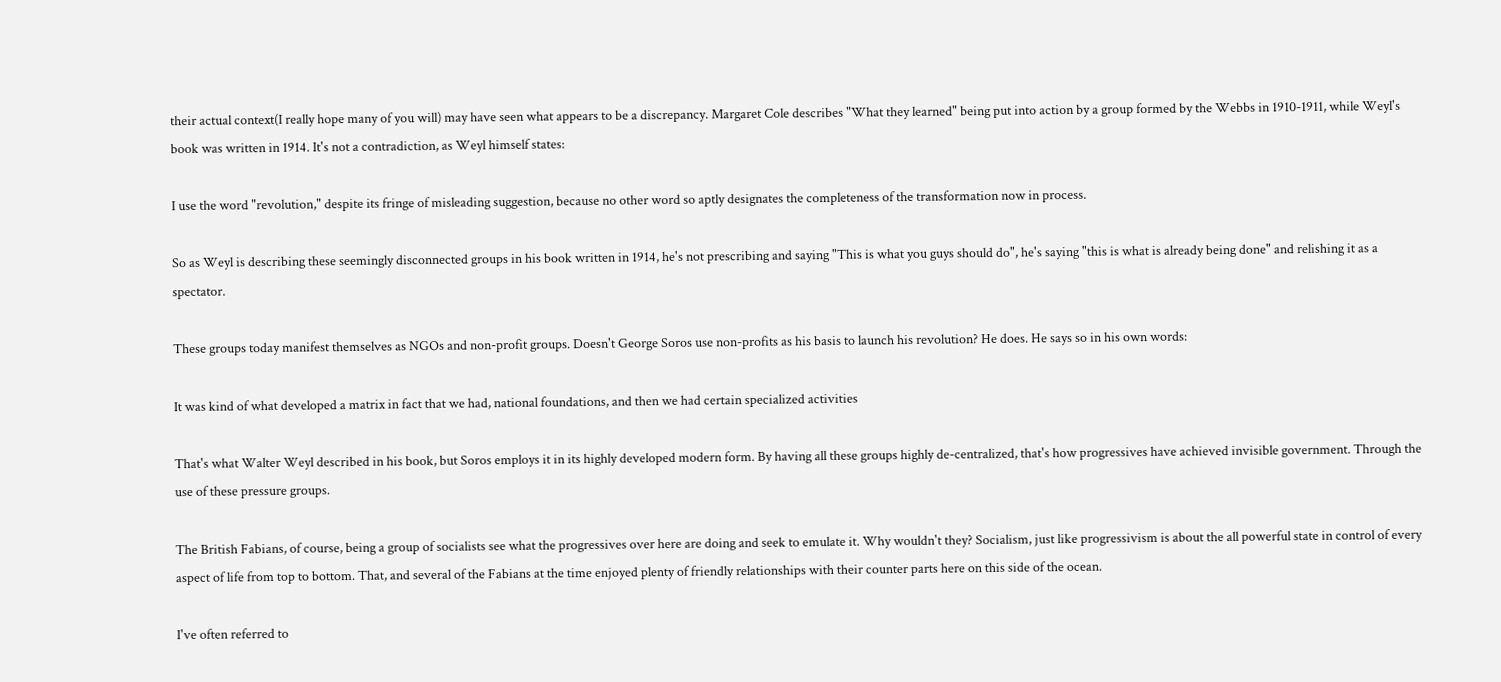their actual context(I really hope many of you will) may have seen what appears to be a discrepancy. Margaret Cole describes "What they learned" being put into action by a group formed by the Webbs in 1910-1911, while Weyl's book was written in 1914. It's not a contradiction, as Weyl himself states:

I use the word "revolution," despite its fringe of misleading suggestion, because no other word so aptly designates the completeness of the transformation now in process.

So as Weyl is describing these seemingly disconnected groups in his book written in 1914, he's not prescribing and saying "This is what you guys should do", he's saying "this is what is already being done" and relishing it as a spectator.

These groups today manifest themselves as NGOs and non-profit groups. Doesn't George Soros use non-profits as his basis to launch his revolution? He does. He says so in his own words:

It was kind of what developed a matrix in fact that we had, national foundations, and then we had certain specialized activities

That's what Walter Weyl described in his book, but Soros employs it in its highly developed modern form. By having all these groups highly de-centralized, that's how progressives have achieved invisible government. Through the use of these pressure groups.

The British Fabians, of course, being a group of socialists see what the progressives over here are doing and seek to emulate it. Why wouldn't they? Socialism, just like progressivism is about the all powerful state in control of every aspect of life from top to bottom. That, and several of the Fabians at the time enjoyed plenty of friendly relationships with their counter parts here on this side of the ocean.

I've often referred to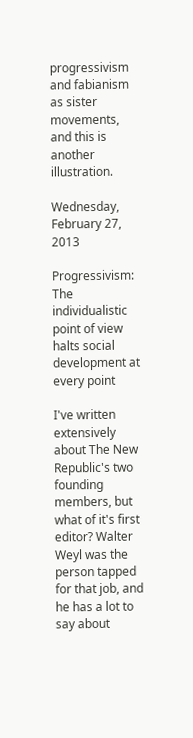progressivism and fabianism as sister movements, and this is another illustration.

Wednesday, February 27, 2013

Progressivism: The individualistic point of view halts social development at every point

I've written extensively about The New Republic's two founding members, but what of it's first editor? Walter Weyl was the person tapped for that job, and he has a lot to say about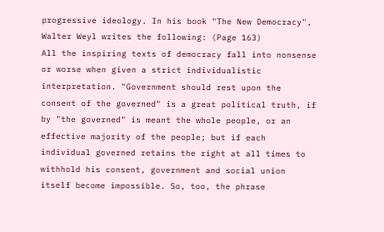progressive ideology. In his book "The New Democracy", Walter Weyl writes the following: (Page 163)
All the inspiring texts of democracy fall into nonsense or worse when given a strict individualistic interpretation. "Government should rest upon the consent of the governed" is a great political truth, if by "the governed" is meant the whole people, or an effective majority of the people; but if each individual governed retains the right at all times to withhold his consent, government and social union itself become impossible. So, too, the phrase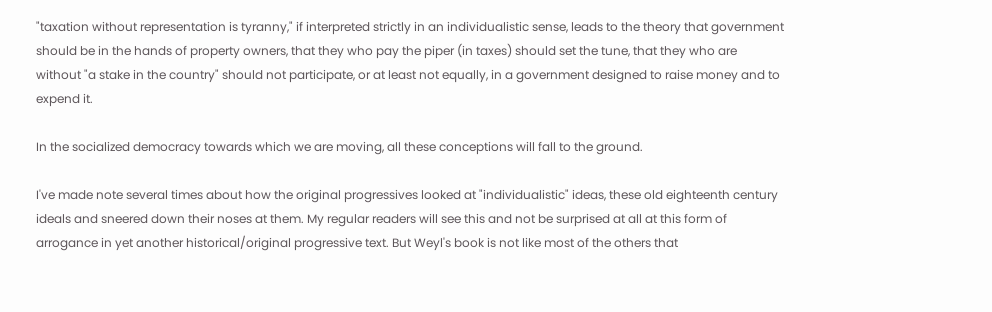"taxation without representation is tyranny," if interpreted strictly in an individualistic sense, leads to the theory that government should be in the hands of property owners, that they who pay the piper (in taxes) should set the tune, that they who are without "a stake in the country" should not participate, or at least not equally, in a government designed to raise money and to expend it.

In the socialized democracy towards which we are moving, all these conceptions will fall to the ground.

I've made note several times about how the original progressives looked at "individualistic" ideas, these old eighteenth century ideals and sneered down their noses at them. My regular readers will see this and not be surprised at all at this form of arrogance in yet another historical/original progressive text. But Weyl's book is not like most of the others that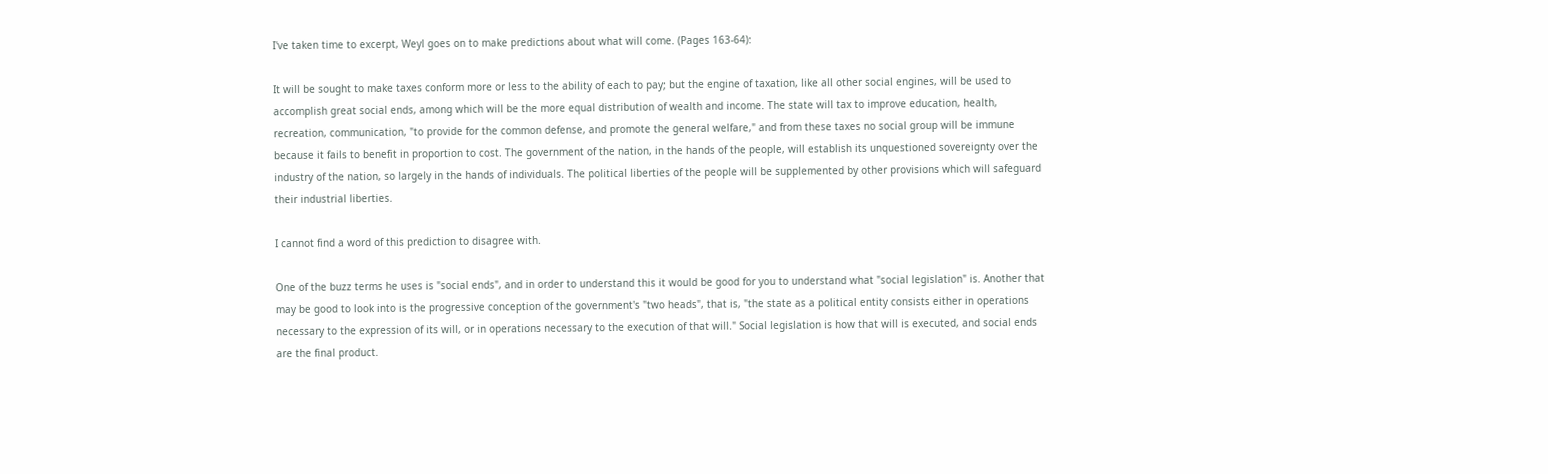I've taken time to excerpt, Weyl goes on to make predictions about what will come. (Pages 163-64):

It will be sought to make taxes conform more or less to the ability of each to pay; but the engine of taxation, like all other social engines, will be used to accomplish great social ends, among which will be the more equal distribution of wealth and income. The state will tax to improve education, health, recreation, communication, "to provide for the common defense, and promote the general welfare," and from these taxes no social group will be immune because it fails to benefit in proportion to cost. The government of the nation, in the hands of the people, will establish its unquestioned sovereignty over the industry of the nation, so largely in the hands of individuals. The political liberties of the people will be supplemented by other provisions which will safeguard their industrial liberties.

I cannot find a word of this prediction to disagree with.

One of the buzz terms he uses is "social ends", and in order to understand this it would be good for you to understand what "social legislation" is. Another that may be good to look into is the progressive conception of the government's "two heads", that is, "the state as a political entity consists either in operations necessary to the expression of its will, or in operations necessary to the execution of that will." Social legislation is how that will is executed, and social ends are the final product.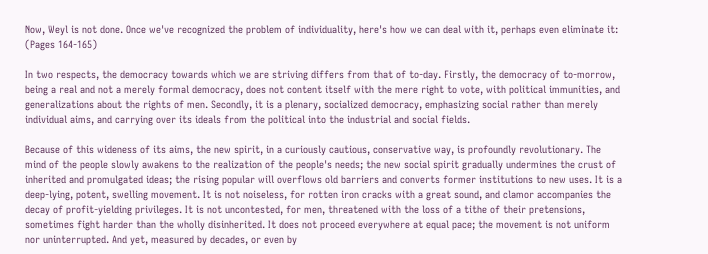Now, Weyl is not done. Once we've recognized the problem of individuality, here's how we can deal with it, perhaps even eliminate it: (Pages 164-165)

In two respects, the democracy towards which we are striving differs from that of to-day. Firstly, the democracy of to-morrow, being a real and not a merely formal democracy, does not content itself with the mere right to vote, with political immunities, and generalizations about the rights of men. Secondly, it is a plenary, socialized democracy, emphasizing social rather than merely individual aims, and carrying over its ideals from the political into the industrial and social fields.

Because of this wideness of its aims, the new spirit, in a curiously cautious, conservative way, is profoundly revolutionary. The mind of the people slowly awakens to the realization of the people's needs; the new social spirit gradually undermines the crust of inherited and promulgated ideas; the rising popular will overflows old barriers and converts former institutions to new uses. It is a deep-lying, potent, swelling movement. It is not noiseless, for rotten iron cracks with a great sound, and clamor accompanies the decay of profit-yielding privileges. It is not uncontested, for men, threatened with the loss of a tithe of their pretensions, sometimes fight harder than the wholly disinherited. It does not proceed everywhere at equal pace; the movement is not uniform nor uninterrupted. And yet, measured by decades, or even by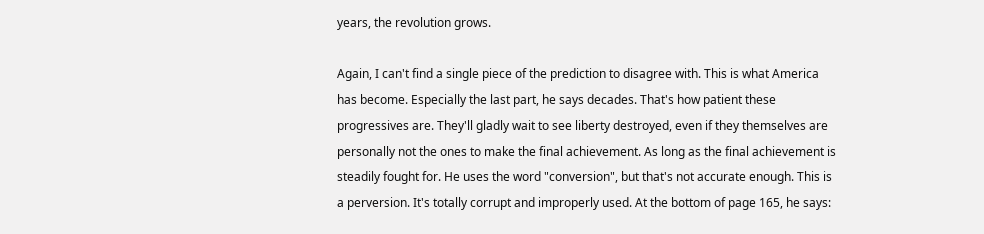years, the revolution grows.

Again, I can't find a single piece of the prediction to disagree with. This is what America has become. Especially the last part, he says decades. That's how patient these progressives are. They'll gladly wait to see liberty destroyed, even if they themselves are personally not the ones to make the final achievement. As long as the final achievement is steadily fought for. He uses the word "conversion", but that's not accurate enough. This is a perversion. It's totally corrupt and improperly used. At the bottom of page 165, he says: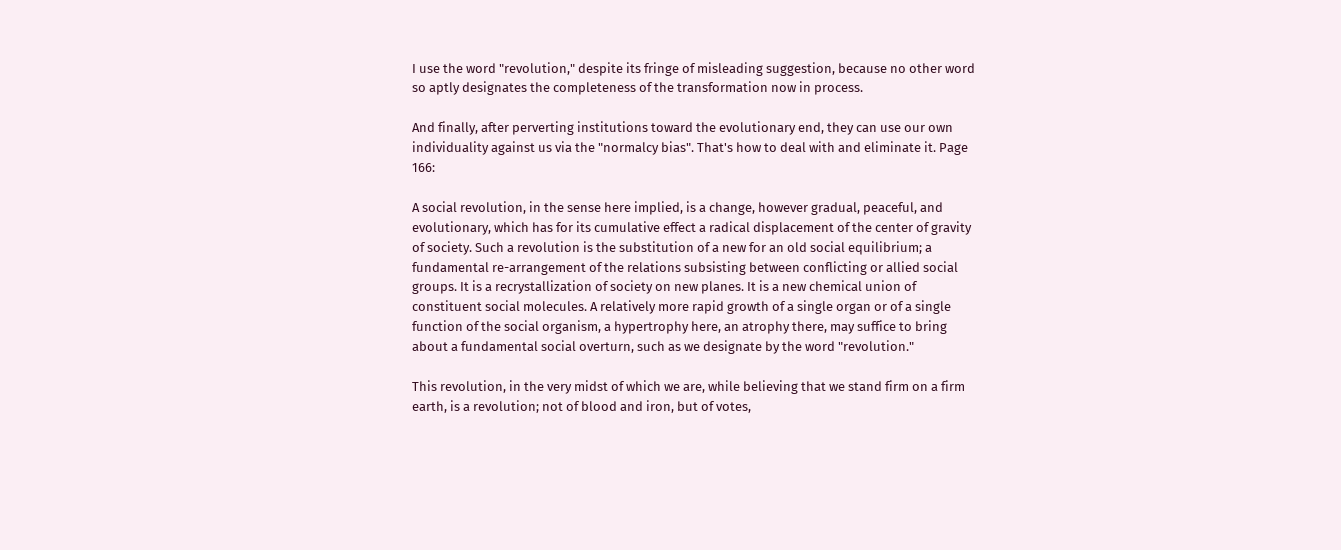I use the word "revolution," despite its fringe of misleading suggestion, because no other word so aptly designates the completeness of the transformation now in process.

And finally, after perverting institutions toward the evolutionary end, they can use our own individuality against us via the "normalcy bias". That's how to deal with and eliminate it. Page 166:

A social revolution, in the sense here implied, is a change, however gradual, peaceful, and evolutionary, which has for its cumulative effect a radical displacement of the center of gravity of society. Such a revolution is the substitution of a new for an old social equilibrium; a fundamental re-arrangement of the relations subsisting between conflicting or allied social groups. It is a recrystallization of society on new planes. It is a new chemical union of constituent social molecules. A relatively more rapid growth of a single organ or of a single function of the social organism, a hypertrophy here, an atrophy there, may suffice to bring about a fundamental social overturn, such as we designate by the word "revolution."

This revolution, in the very midst of which we are, while believing that we stand firm on a firm earth, is a revolution; not of blood and iron, but of votes,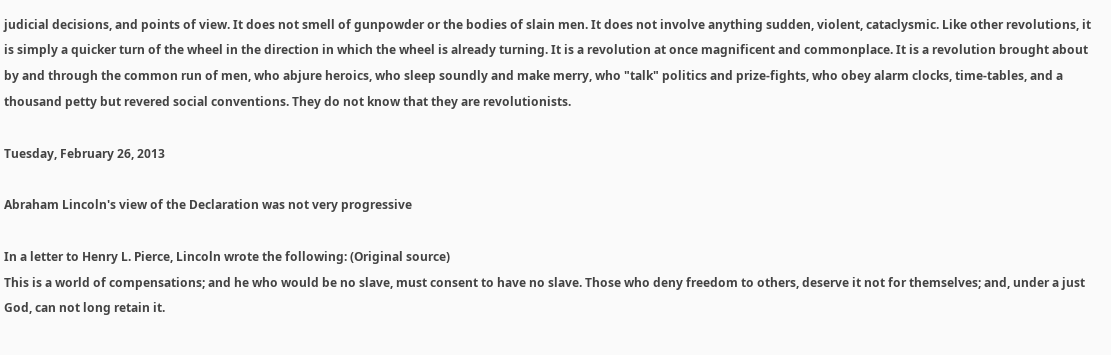judicial decisions, and points of view. It does not smell of gunpowder or the bodies of slain men. It does not involve anything sudden, violent, cataclysmic. Like other revolutions, it is simply a quicker turn of the wheel in the direction in which the wheel is already turning. It is a revolution at once magnificent and commonplace. It is a revolution brought about by and through the common run of men, who abjure heroics, who sleep soundly and make merry, who "talk" politics and prize-fights, who obey alarm clocks, time-tables, and a thousand petty but revered social conventions. They do not know that they are revolutionists.

Tuesday, February 26, 2013

Abraham Lincoln's view of the Declaration was not very progressive

In a letter to Henry L. Pierce, Lincoln wrote the following: (Original source)
This is a world of compensations; and he who would be no slave, must consent to have no slave. Those who deny freedom to others, deserve it not for themselves; and, under a just God, can not long retain it.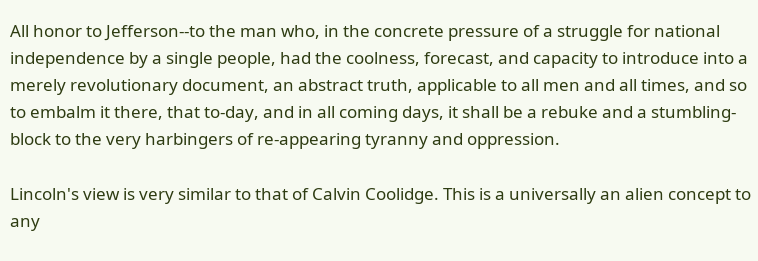All honor to Jefferson--to the man who, in the concrete pressure of a struggle for national independence by a single people, had the coolness, forecast, and capacity to introduce into a merely revolutionary document, an abstract truth, applicable to all men and all times, and so to embalm it there, that to-day, and in all coming days, it shall be a rebuke and a stumbling-block to the very harbingers of re-appearing tyranny and oppression.

Lincoln's view is very similar to that of Calvin Coolidge. This is a universally an alien concept to any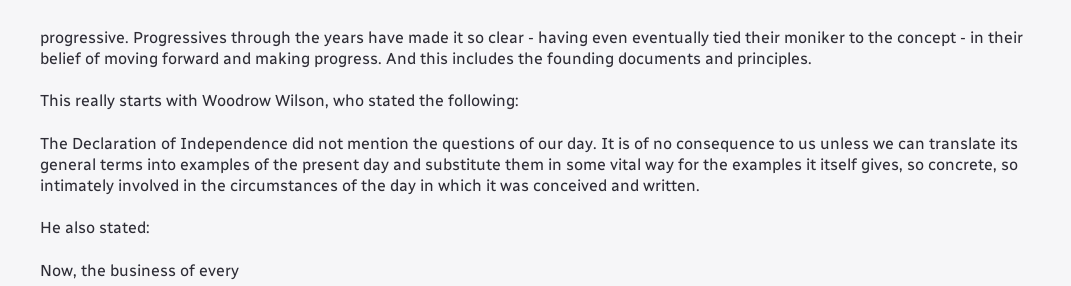progressive. Progressives through the years have made it so clear - having even eventually tied their moniker to the concept - in their belief of moving forward and making progress. And this includes the founding documents and principles.

This really starts with Woodrow Wilson, who stated the following:

The Declaration of Independence did not mention the questions of our day. It is of no consequence to us unless we can translate its general terms into examples of the present day and substitute them in some vital way for the examples it itself gives, so concrete, so intimately involved in the circumstances of the day in which it was conceived and written.

He also stated:

Now, the business of every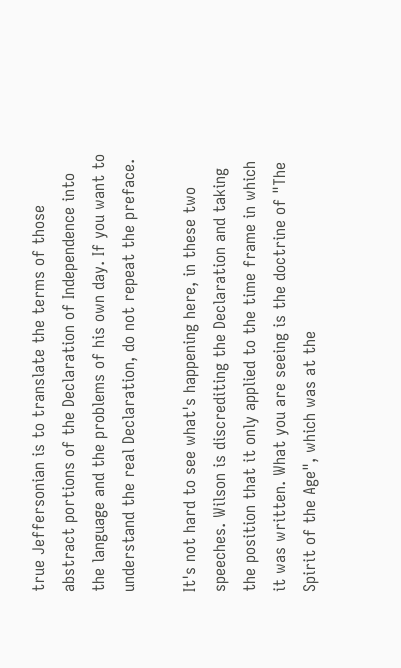true Jeffersonian is to translate the terms of those abstract portions of the Declaration of Independence into the language and the problems of his own day. If you want to understand the real Declaration, do not repeat the preface.

It's not hard to see what's happening here, in these two speeches. Wilson is discrediting the Declaration and taking the position that it only applied to the time frame in which it was written. What you are seeing is the doctrine of "The Spirit of the Age", which was at the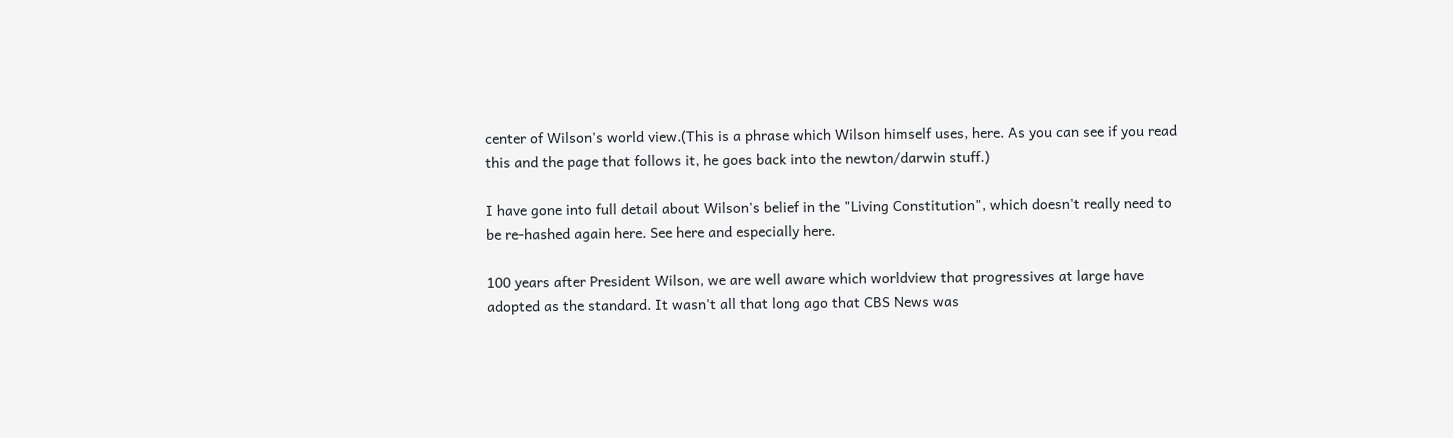center of Wilson's world view.(This is a phrase which Wilson himself uses, here. As you can see if you read this and the page that follows it, he goes back into the newton/darwin stuff.)

I have gone into full detail about Wilson's belief in the "Living Constitution", which doesn't really need to be re-hashed again here. See here and especially here.

100 years after President Wilson, we are well aware which worldview that progressives at large have adopted as the standard. It wasn't all that long ago that CBS News was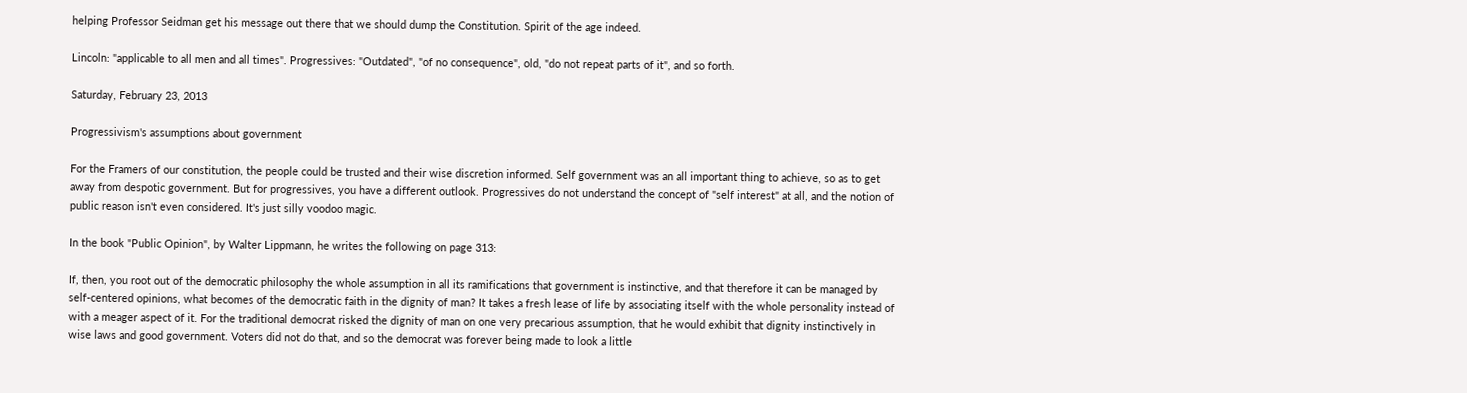helping Professor Seidman get his message out there that we should dump the Constitution. Spirit of the age indeed.

Lincoln: "applicable to all men and all times". Progressives: "Outdated", "of no consequence", old, "do not repeat parts of it", and so forth.

Saturday, February 23, 2013

Progressivism's assumptions about government

For the Framers of our constitution, the people could be trusted and their wise discretion informed. Self government was an all important thing to achieve, so as to get away from despotic government. But for progressives, you have a different outlook. Progressives do not understand the concept of "self interest" at all, and the notion of public reason isn't even considered. It's just silly voodoo magic.

In the book "Public Opinion", by Walter Lippmann, he writes the following on page 313:

If, then, you root out of the democratic philosophy the whole assumption in all its ramifications that government is instinctive, and that therefore it can be managed by self-centered opinions, what becomes of the democratic faith in the dignity of man? It takes a fresh lease of life by associating itself with the whole personality instead of with a meager aspect of it. For the traditional democrat risked the dignity of man on one very precarious assumption, that he would exhibit that dignity instinctively in wise laws and good government. Voters did not do that, and so the democrat was forever being made to look a little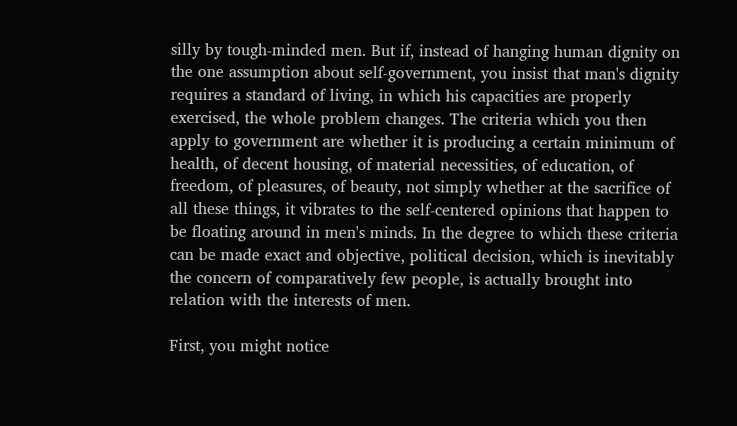silly by tough-minded men. But if, instead of hanging human dignity on the one assumption about self-government, you insist that man's dignity requires a standard of living, in which his capacities are properly exercised, the whole problem changes. The criteria which you then apply to government are whether it is producing a certain minimum of health, of decent housing, of material necessities, of education, of freedom, of pleasures, of beauty, not simply whether at the sacrifice of all these things, it vibrates to the self-centered opinions that happen to be floating around in men's minds. In the degree to which these criteria can be made exact and objective, political decision, which is inevitably the concern of comparatively few people, is actually brought into relation with the interests of men.

First, you might notice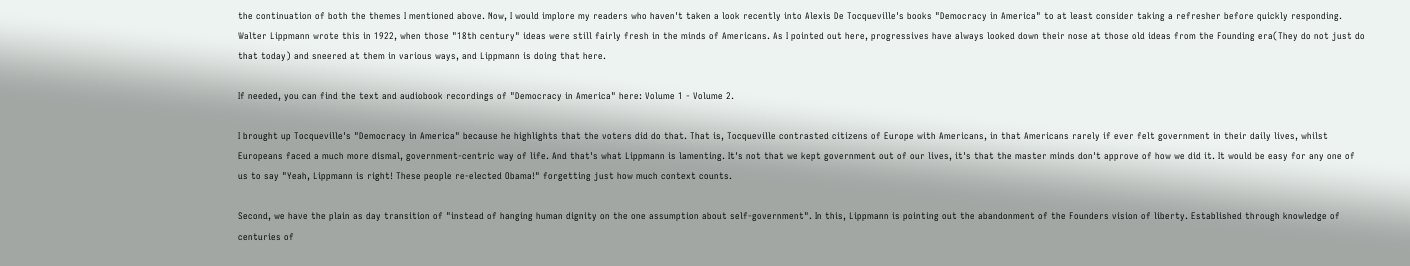the continuation of both the themes I mentioned above. Now, I would implore my readers who haven't taken a look recently into Alexis De Tocqueville's books "Democracy in America" to at least consider taking a refresher before quickly responding. Walter Lippmann wrote this in 1922, when those "18th century" ideas were still fairly fresh in the minds of Americans. As I pointed out here, progressives have always looked down their nose at those old ideas from the Founding era(They do not just do that today) and sneered at them in various ways, and Lippmann is doing that here.

If needed, you can find the text and audiobook recordings of "Democracy in America" here: Volume 1 - Volume 2.

I brought up Tocqueville's "Democracy in America" because he highlights that the voters did do that. That is, Tocqueville contrasted citizens of Europe with Americans, in that Americans rarely if ever felt government in their daily lives, whilst Europeans faced a much more dismal, government-centric way of life. And that's what Lippmann is lamenting. It's not that we kept government out of our lives, it's that the master minds don't approve of how we did it. It would be easy for any one of us to say "Yeah, Lippmann is right! These people re-elected Obama!" forgetting just how much context counts.

Second, we have the plain as day transition of "instead of hanging human dignity on the one assumption about self-government". In this, Lippmann is pointing out the abandonment of the Founders vision of liberty. Established through knowledge of centuries of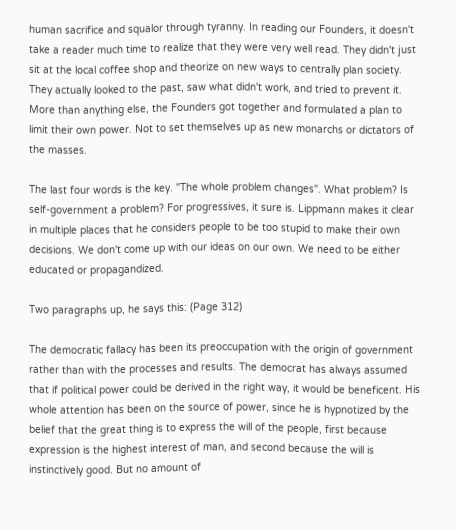human sacrifice and squalor through tyranny. In reading our Founders, it doesn't take a reader much time to realize that they were very well read. They didn't just sit at the local coffee shop and theorize on new ways to centrally plan society. They actually looked to the past, saw what didn't work, and tried to prevent it. More than anything else, the Founders got together and formulated a plan to limit their own power. Not to set themselves up as new monarchs or dictators of the masses.

The last four words is the key. "The whole problem changes". What problem? Is self-government a problem? For progressives, it sure is. Lippmann makes it clear in multiple places that he considers people to be too stupid to make their own decisions. We don't come up with our ideas on our own. We need to be either educated or propagandized.

Two paragraphs up, he says this: (Page 312)

The democratic fallacy has been its preoccupation with the origin of government rather than with the processes and results. The democrat has always assumed that if political power could be derived in the right way, it would be beneficent. His whole attention has been on the source of power, since he is hypnotized by the belief that the great thing is to express the will of the people, first because expression is the highest interest of man, and second because the will is instinctively good. But no amount of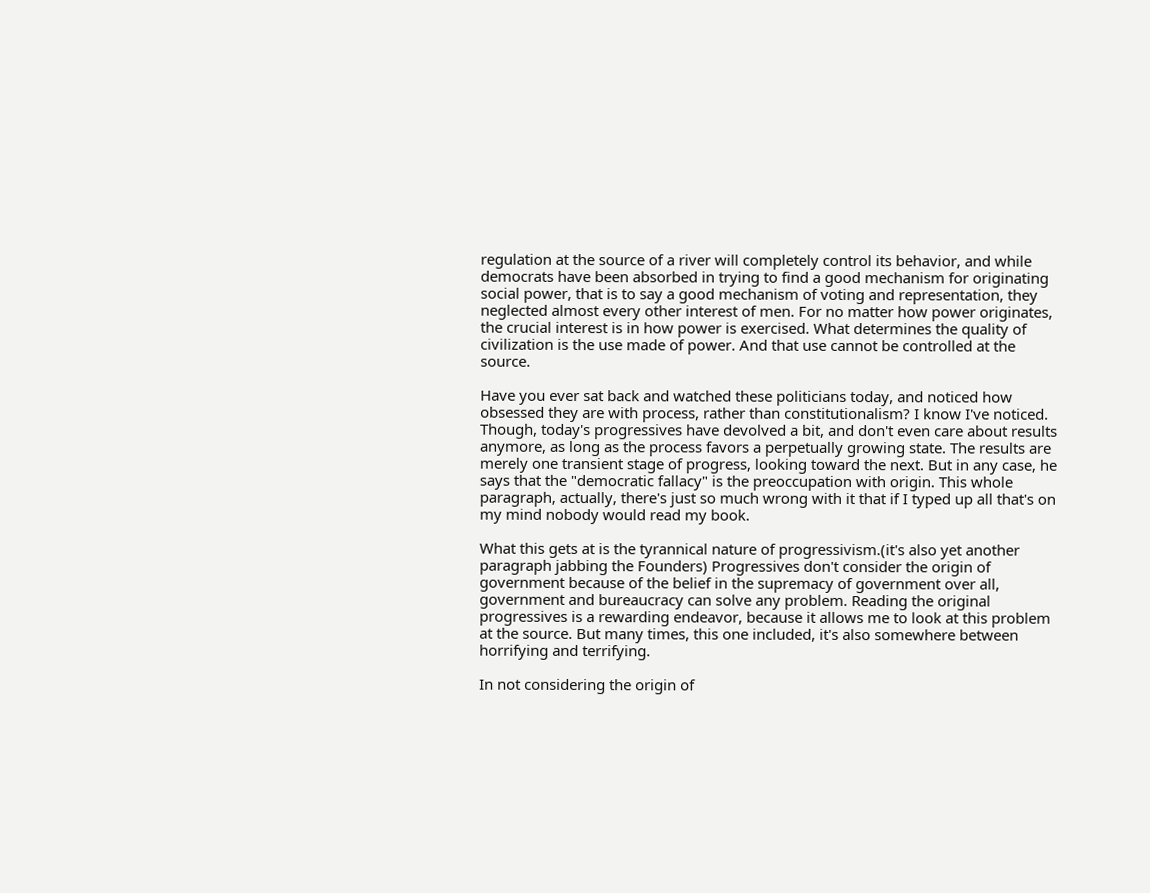regulation at the source of a river will completely control its behavior, and while democrats have been absorbed in trying to find a good mechanism for originating social power, that is to say a good mechanism of voting and representation, they neglected almost every other interest of men. For no matter how power originates, the crucial interest is in how power is exercised. What determines the quality of civilization is the use made of power. And that use cannot be controlled at the source.

Have you ever sat back and watched these politicians today, and noticed how obsessed they are with process, rather than constitutionalism? I know I've noticed. Though, today's progressives have devolved a bit, and don't even care about results anymore, as long as the process favors a perpetually growing state. The results are merely one transient stage of progress, looking toward the next. But in any case, he says that the "democratic fallacy" is the preoccupation with origin. This whole paragraph, actually, there's just so much wrong with it that if I typed up all that's on my mind nobody would read my book.

What this gets at is the tyrannical nature of progressivism.(it's also yet another paragraph jabbing the Founders) Progressives don't consider the origin of government because of the belief in the supremacy of government over all, government and bureaucracy can solve any problem. Reading the original progressives is a rewarding endeavor, because it allows me to look at this problem at the source. But many times, this one included, it's also somewhere between horrifying and terrifying.

In not considering the origin of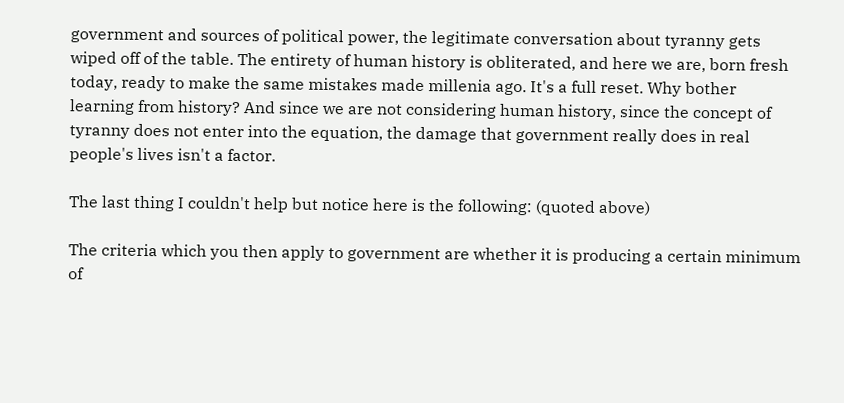government and sources of political power, the legitimate conversation about tyranny gets wiped off of the table. The entirety of human history is obliterated, and here we are, born fresh today, ready to make the same mistakes made millenia ago. It's a full reset. Why bother learning from history? And since we are not considering human history, since the concept of tyranny does not enter into the equation, the damage that government really does in real people's lives isn't a factor.

The last thing I couldn't help but notice here is the following: (quoted above)

The criteria which you then apply to government are whether it is producing a certain minimum of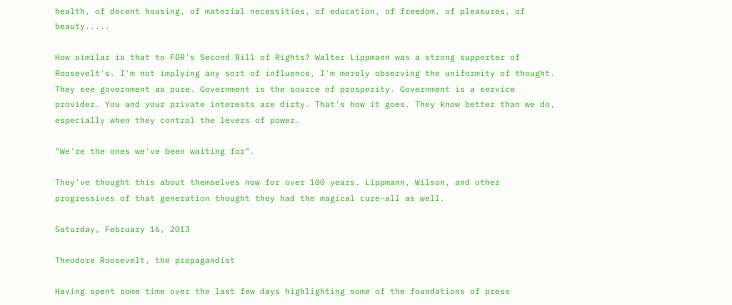health, of decent housing, of material necessities, of education, of freedom, of pleasures, of beauty.....

How similar is that to FDR's Second Bill of Rights? Walter Lippmann was a strong supporter of Roosevelt's. I'm not implying any sort of influence, I'm merely observing the uniformity of thought. They see government as pure. Government is the source of prosperity. Government is a service provider. You and your private interests are dirty. That's how it goes. They know better than we do, especially when they control the levers of power.

"We're the ones we've been waiting for".

They've thought this about themselves now for over 100 years. Lippmann, Wilson, and other progressives of that generation thought they had the magical cure-all as well.

Saturday, February 16, 2013

Theodore Roosevelt, the propagandist

Having spent some time over the last few days highlighting some of the foundations of press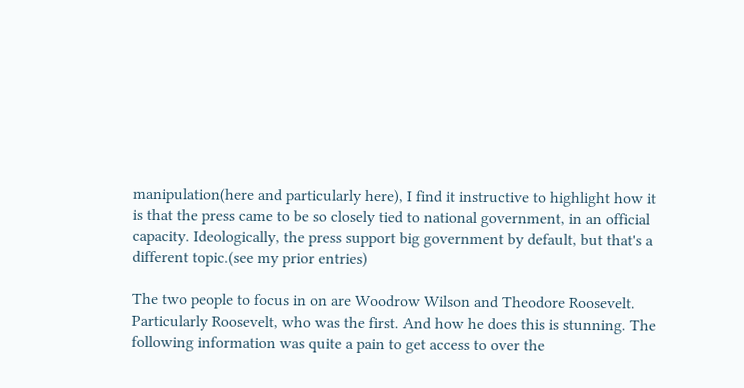manipulation(here and particularly here), I find it instructive to highlight how it is that the press came to be so closely tied to national government, in an official capacity. Ideologically, the press support big government by default, but that's a different topic.(see my prior entries)

The two people to focus in on are Woodrow Wilson and Theodore Roosevelt. Particularly Roosevelt, who was the first. And how he does this is stunning. The following information was quite a pain to get access to over the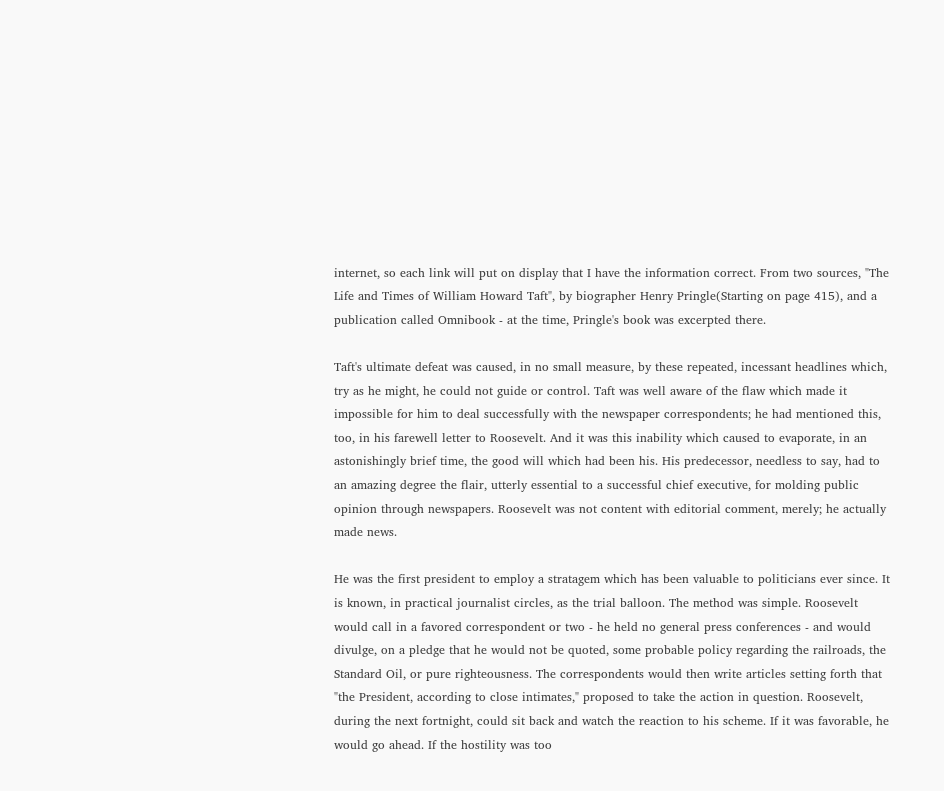internet, so each link will put on display that I have the information correct. From two sources, "The Life and Times of William Howard Taft", by biographer Henry Pringle(Starting on page 415), and a publication called Omnibook - at the time, Pringle's book was excerpted there.

Taft's ultimate defeat was caused, in no small measure, by these repeated, incessant headlines which, try as he might, he could not guide or control. Taft was well aware of the flaw which made it impossible for him to deal successfully with the newspaper correspondents; he had mentioned this, too, in his farewell letter to Roosevelt. And it was this inability which caused to evaporate, in an astonishingly brief time, the good will which had been his. His predecessor, needless to say, had to an amazing degree the flair, utterly essential to a successful chief executive, for molding public opinion through newspapers. Roosevelt was not content with editorial comment, merely; he actually made news.

He was the first president to employ a stratagem which has been valuable to politicians ever since. It is known, in practical journalist circles, as the trial balloon. The method was simple. Roosevelt would call in a favored correspondent or two - he held no general press conferences - and would divulge, on a pledge that he would not be quoted, some probable policy regarding the railroads, the Standard Oil, or pure righteousness. The correspondents would then write articles setting forth that "the President, according to close intimates," proposed to take the action in question. Roosevelt, during the next fortnight, could sit back and watch the reaction to his scheme. If it was favorable, he would go ahead. If the hostility was too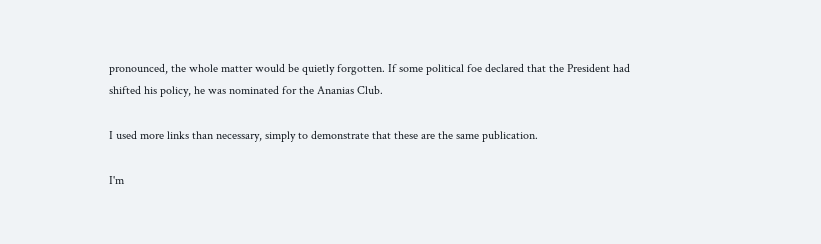pronounced, the whole matter would be quietly forgotten. If some political foe declared that the President had shifted his policy, he was nominated for the Ananias Club.

I used more links than necessary, simply to demonstrate that these are the same publication.

I'm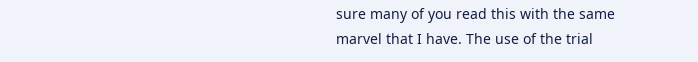sure many of you read this with the same marvel that I have. The use of the trial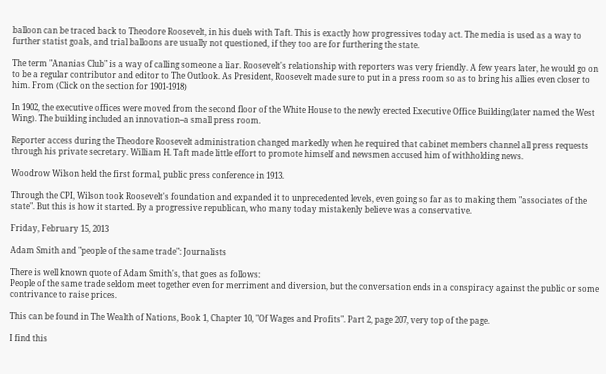balloon can be traced back to Theodore Roosevelt, in his duels with Taft. This is exactly how progressives today act. The media is used as a way to further statist goals, and trial balloons are usually not questioned, if they too are for furthering the state.

The term "Ananias Club" is a way of calling someone a liar. Roosevelt's relationship with reporters was very friendly. A few years later, he would go on to be a regular contributor and editor to The Outlook. As President, Roosevelt made sure to put in a press room so as to bring his allies even closer to him. From (Click on the section for 1901-1918)

In 1902, the executive offices were moved from the second floor of the White House to the newly erected Executive Office Building(later named the West Wing). The building included an innovation--a small press room.

Reporter access during the Theodore Roosevelt administration changed markedly when he required that cabinet members channel all press requests through his private secretary. William H. Taft made little effort to promote himself and newsmen accused him of withholding news.

Woodrow Wilson held the first formal, public press conference in 1913.

Through the CPI, Wilson took Roosevelt's foundation and expanded it to unprecedented levels, even going so far as to making them "associates of the state". But this is how it started. By a progressive republican, who many today mistakenly believe was a conservative.

Friday, February 15, 2013

Adam Smith and "people of the same trade": Journalists

There is well known quote of Adam Smith's, that goes as follows:
People of the same trade seldom meet together even for merriment and diversion, but the conversation ends in a conspiracy against the public or some contrivance to raise prices.

This can be found in The Wealth of Nations, Book 1, Chapter 10, "Of Wages and Profits". Part 2, page 207, very top of the page.

I find this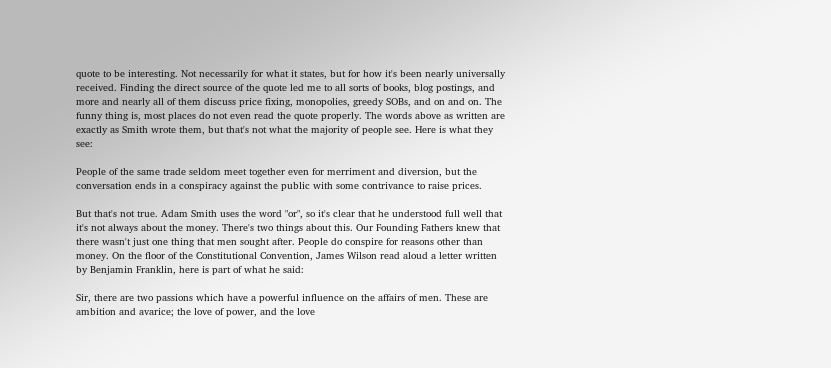quote to be interesting. Not necessarily for what it states, but for how it's been nearly universally received. Finding the direct source of the quote led me to all sorts of books, blog postings, and more and nearly all of them discuss price fixing, monopolies, greedy SOBs, and on and on. The funny thing is, most places do not even read the quote properly. The words above as written are exactly as Smith wrote them, but that's not what the majority of people see. Here is what they see:

People of the same trade seldom meet together even for merriment and diversion, but the conversation ends in a conspiracy against the public with some contrivance to raise prices.

But that's not true. Adam Smith uses the word "or", so it's clear that he understood full well that it's not always about the money. There's two things about this. Our Founding Fathers knew that there wasn't just one thing that men sought after. People do conspire for reasons other than money. On the floor of the Constitutional Convention, James Wilson read aloud a letter written by Benjamin Franklin, here is part of what he said:

Sir, there are two passions which have a powerful influence on the affairs of men. These are ambition and avarice; the love of power, and the love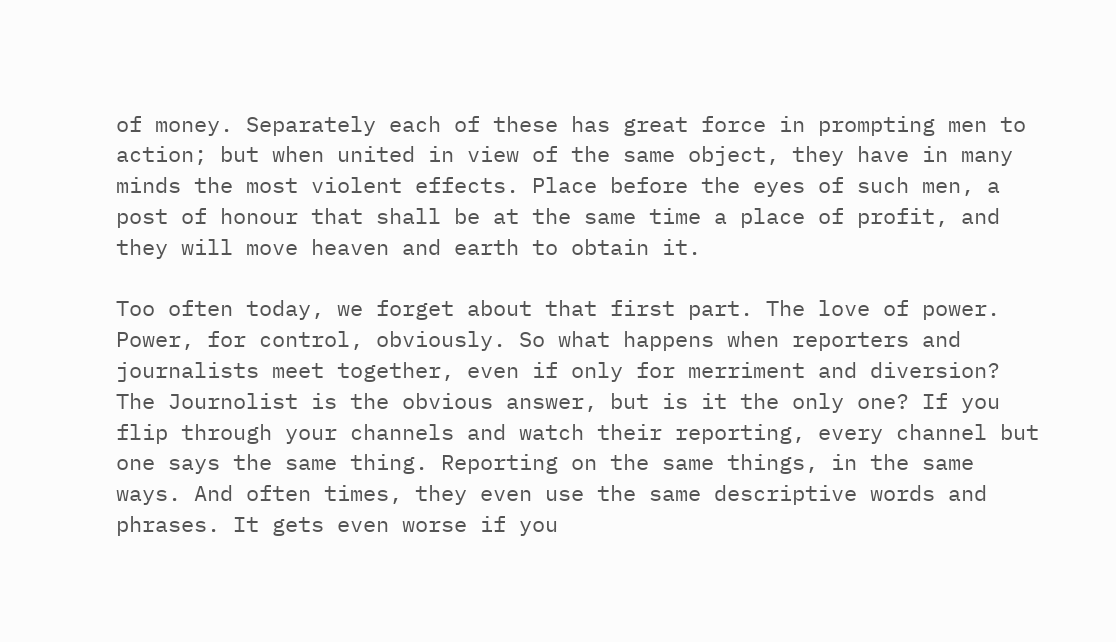of money. Separately each of these has great force in prompting men to action; but when united in view of the same object, they have in many minds the most violent effects. Place before the eyes of such men, a post of honour that shall be at the same time a place of profit, and they will move heaven and earth to obtain it.

Too often today, we forget about that first part. The love of power. Power, for control, obviously. So what happens when reporters and journalists meet together, even if only for merriment and diversion? The Journolist is the obvious answer, but is it the only one? If you flip through your channels and watch their reporting, every channel but one says the same thing. Reporting on the same things, in the same ways. And often times, they even use the same descriptive words and phrases. It gets even worse if you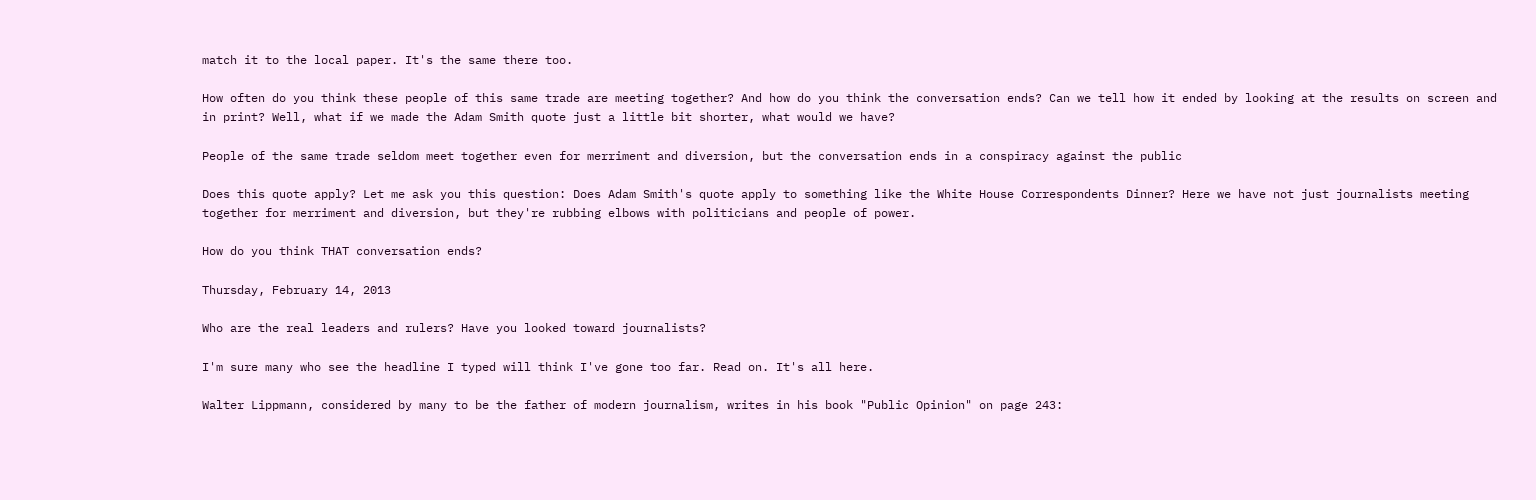match it to the local paper. It's the same there too.

How often do you think these people of this same trade are meeting together? And how do you think the conversation ends? Can we tell how it ended by looking at the results on screen and in print? Well, what if we made the Adam Smith quote just a little bit shorter, what would we have?

People of the same trade seldom meet together even for merriment and diversion, but the conversation ends in a conspiracy against the public

Does this quote apply? Let me ask you this question: Does Adam Smith's quote apply to something like the White House Correspondents Dinner? Here we have not just journalists meeting together for merriment and diversion, but they're rubbing elbows with politicians and people of power.

How do you think THAT conversation ends?

Thursday, February 14, 2013

Who are the real leaders and rulers? Have you looked toward journalists?

I'm sure many who see the headline I typed will think I've gone too far. Read on. It's all here.

Walter Lippmann, considered by many to be the father of modern journalism, writes in his book "Public Opinion" on page 243: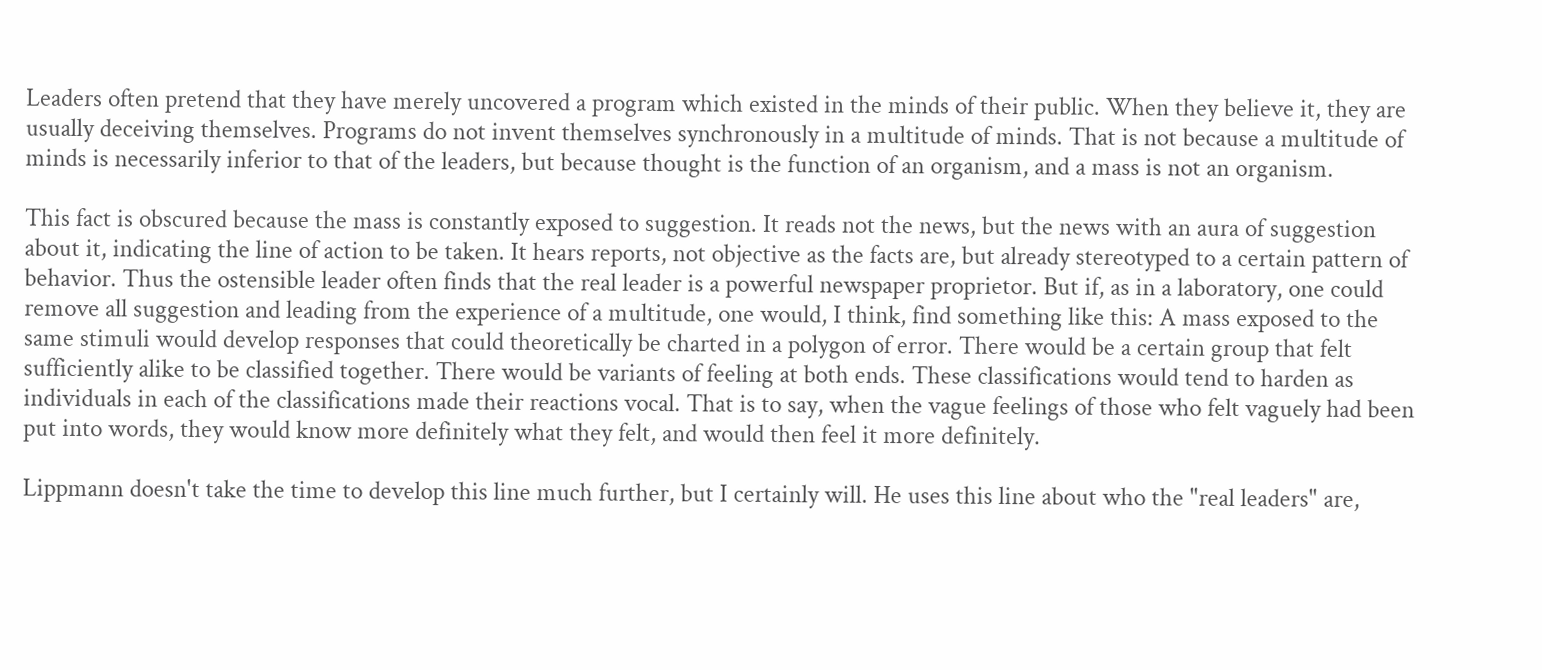Leaders often pretend that they have merely uncovered a program which existed in the minds of their public. When they believe it, they are usually deceiving themselves. Programs do not invent themselves synchronously in a multitude of minds. That is not because a multitude of minds is necessarily inferior to that of the leaders, but because thought is the function of an organism, and a mass is not an organism.

This fact is obscured because the mass is constantly exposed to suggestion. It reads not the news, but the news with an aura of suggestion about it, indicating the line of action to be taken. It hears reports, not objective as the facts are, but already stereotyped to a certain pattern of behavior. Thus the ostensible leader often finds that the real leader is a powerful newspaper proprietor. But if, as in a laboratory, one could remove all suggestion and leading from the experience of a multitude, one would, I think, find something like this: A mass exposed to the same stimuli would develop responses that could theoretically be charted in a polygon of error. There would be a certain group that felt sufficiently alike to be classified together. There would be variants of feeling at both ends. These classifications would tend to harden as individuals in each of the classifications made their reactions vocal. That is to say, when the vague feelings of those who felt vaguely had been put into words, they would know more definitely what they felt, and would then feel it more definitely.

Lippmann doesn't take the time to develop this line much further, but I certainly will. He uses this line about who the "real leaders" are,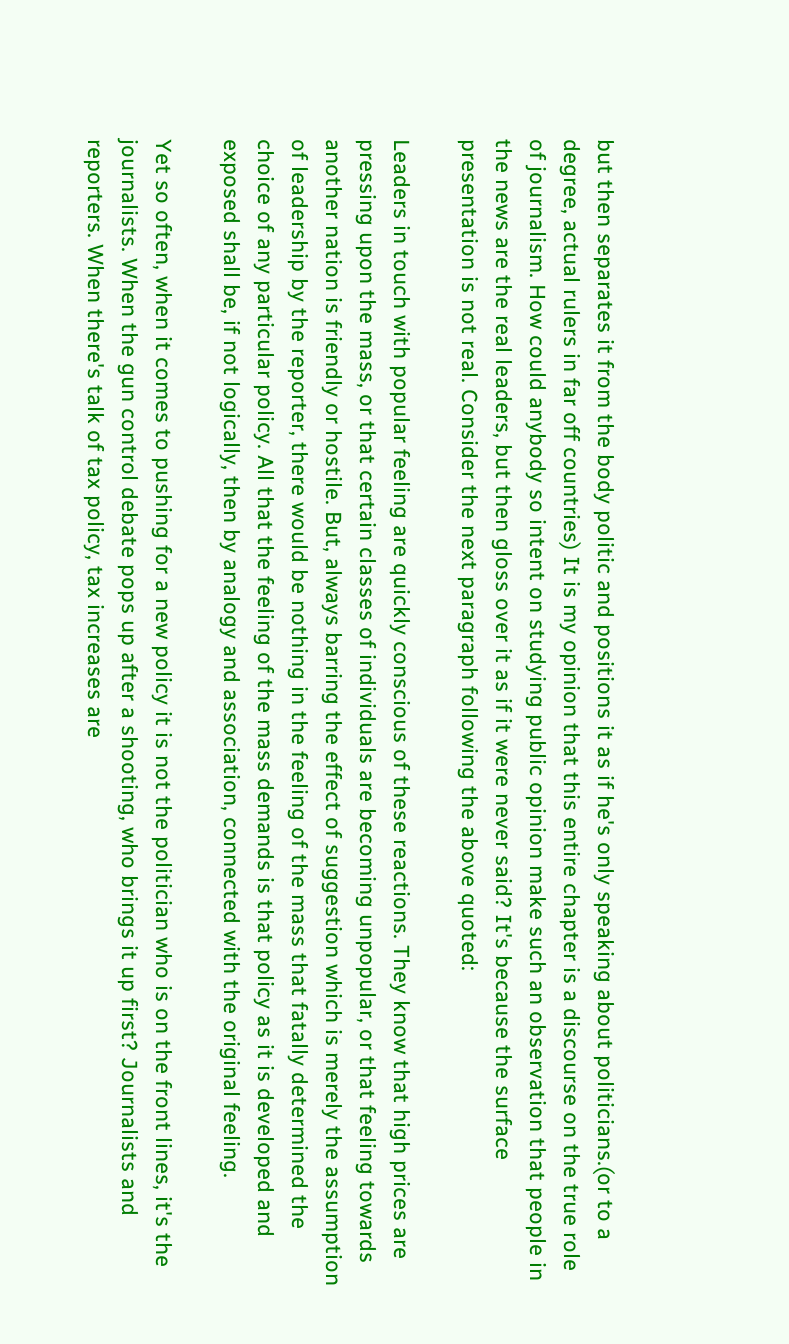but then separates it from the body politic and positions it as if he's only speaking about politicians.(or to a degree, actual rulers in far off countries) It is my opinion that this entire chapter is a discourse on the true role of journalism. How could anybody so intent on studying public opinion make such an observation that people in the news are the real leaders, but then gloss over it as if it were never said? It's because the surface presentation is not real. Consider the next paragraph following the above quoted:

Leaders in touch with popular feeling are quickly conscious of these reactions. They know that high prices are pressing upon the mass, or that certain classes of individuals are becoming unpopular, or that feeling towards another nation is friendly or hostile. But, always barring the effect of suggestion which is merely the assumption of leadership by the reporter, there would be nothing in the feeling of the mass that fatally determined the choice of any particular policy. All that the feeling of the mass demands is that policy as it is developed and exposed shall be, if not logically, then by analogy and association, connected with the original feeling.

Yet so often, when it comes to pushing for a new policy it is not the politician who is on the front lines, it's the journalists. When the gun control debate pops up after a shooting, who brings it up first? Journalists and reporters. When there's talk of tax policy, tax increases are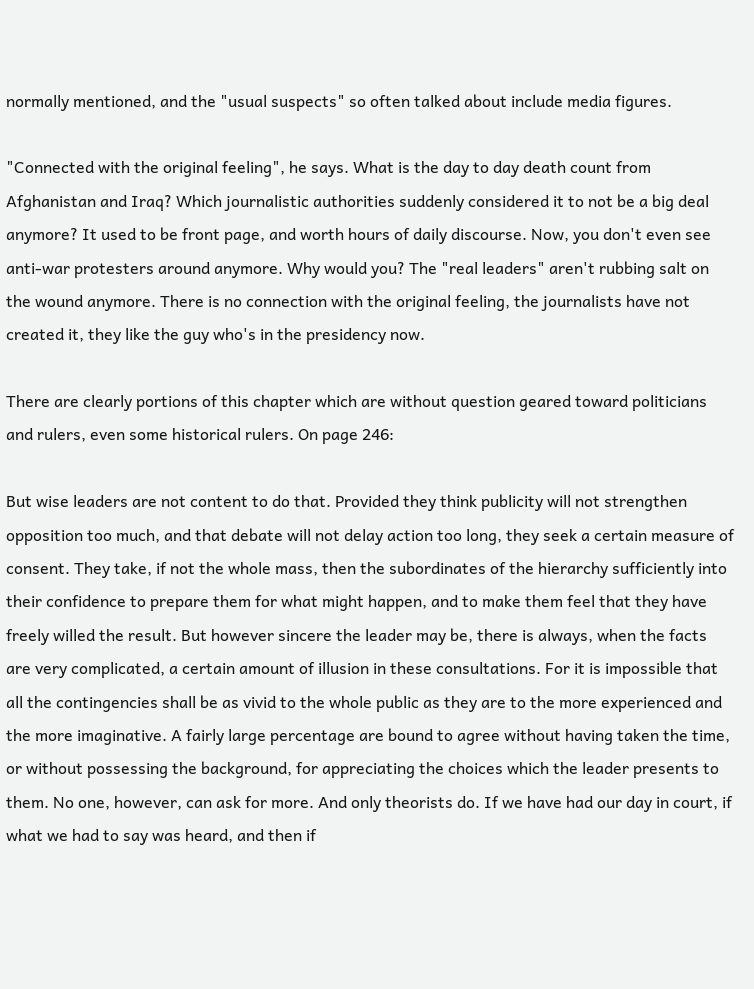normally mentioned, and the "usual suspects" so often talked about include media figures.

"Connected with the original feeling", he says. What is the day to day death count from Afghanistan and Iraq? Which journalistic authorities suddenly considered it to not be a big deal anymore? It used to be front page, and worth hours of daily discourse. Now, you don't even see anti-war protesters around anymore. Why would you? The "real leaders" aren't rubbing salt on the wound anymore. There is no connection with the original feeling, the journalists have not created it, they like the guy who's in the presidency now.

There are clearly portions of this chapter which are without question geared toward politicians and rulers, even some historical rulers. On page 246:

But wise leaders are not content to do that. Provided they think publicity will not strengthen opposition too much, and that debate will not delay action too long, they seek a certain measure of consent. They take, if not the whole mass, then the subordinates of the hierarchy sufficiently into their confidence to prepare them for what might happen, and to make them feel that they have freely willed the result. But however sincere the leader may be, there is always, when the facts are very complicated, a certain amount of illusion in these consultations. For it is impossible that all the contingencies shall be as vivid to the whole public as they are to the more experienced and the more imaginative. A fairly large percentage are bound to agree without having taken the time, or without possessing the background, for appreciating the choices which the leader presents to them. No one, however, can ask for more. And only theorists do. If we have had our day in court, if what we had to say was heard, and then if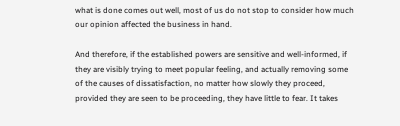what is done comes out well, most of us do not stop to consider how much our opinion affected the business in hand.

And therefore, if the established powers are sensitive and well-informed, if they are visibly trying to meet popular feeling, and actually removing some of the causes of dissatisfaction, no matter how slowly they proceed, provided they are seen to be proceeding, they have little to fear. It takes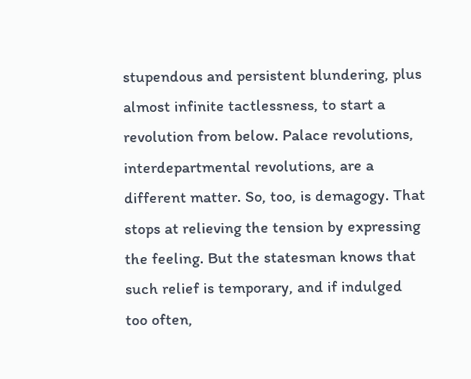stupendous and persistent blundering, plus almost infinite tactlessness, to start a revolution from below. Palace revolutions, interdepartmental revolutions, are a different matter. So, too, is demagogy. That stops at relieving the tension by expressing the feeling. But the statesman knows that such relief is temporary, and if indulged too often,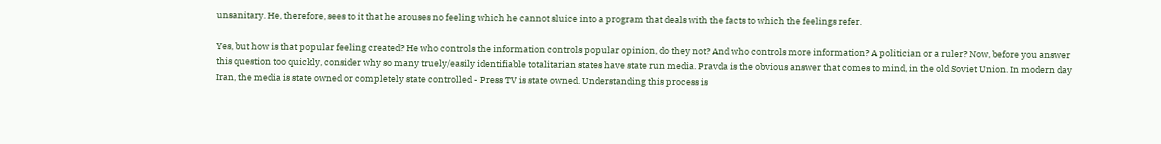unsanitary. He, therefore, sees to it that he arouses no feeling which he cannot sluice into a program that deals with the facts to which the feelings refer.

Yes, but how is that popular feeling created? He who controls the information controls popular opinion, do they not? And who controls more information? A politician or a ruler? Now, before you answer this question too quickly, consider why so many truely/easily identifiable totalitarian states have state run media. Pravda is the obvious answer that comes to mind, in the old Soviet Union. In modern day Iran, the media is state owned or completely state controlled - Press TV is state owned. Understanding this process is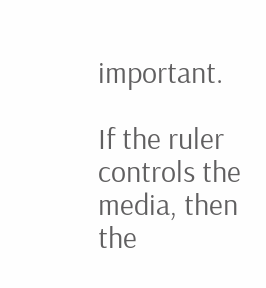important.

If the ruler controls the media, then the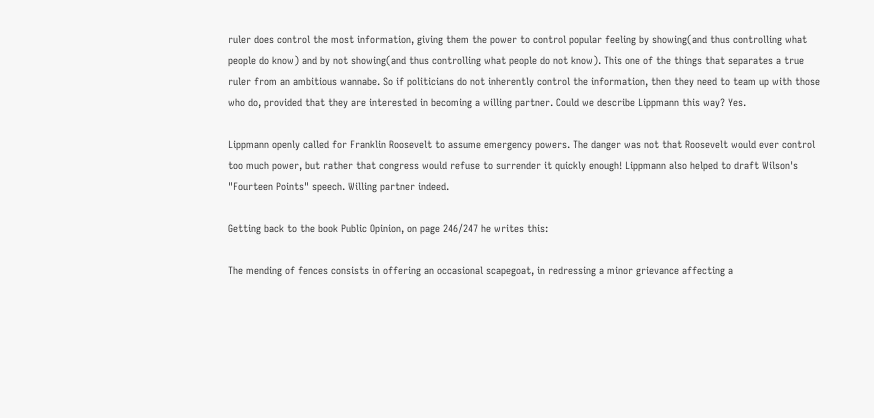ruler does control the most information, giving them the power to control popular feeling by showing(and thus controlling what people do know) and by not showing(and thus controlling what people do not know). This one of the things that separates a true ruler from an ambitious wannabe. So if politicians do not inherently control the information, then they need to team up with those who do, provided that they are interested in becoming a willing partner. Could we describe Lippmann this way? Yes.

Lippmann openly called for Franklin Roosevelt to assume emergency powers. The danger was not that Roosevelt would ever control too much power, but rather that congress would refuse to surrender it quickly enough! Lippmann also helped to draft Wilson's "Fourteen Points" speech. Willing partner indeed.

Getting back to the book Public Opinion, on page 246/247 he writes this:

The mending of fences consists in offering an occasional scapegoat, in redressing a minor grievance affecting a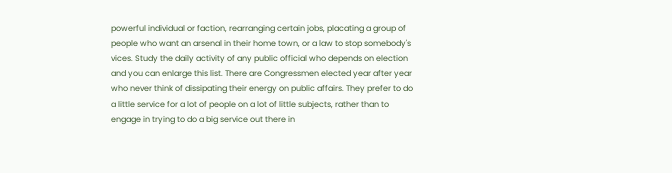powerful individual or faction, rearranging certain jobs, placating a group of people who want an arsenal in their home town, or a law to stop somebody's vices. Study the daily activity of any public official who depends on election and you can enlarge this list. There are Congressmen elected year after year who never think of dissipating their energy on public affairs. They prefer to do a little service for a lot of people on a lot of little subjects, rather than to engage in trying to do a big service out there in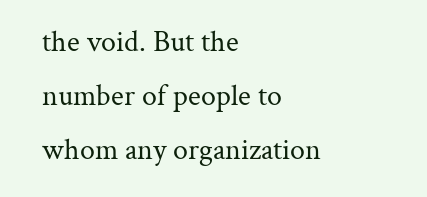the void. But the number of people to whom any organization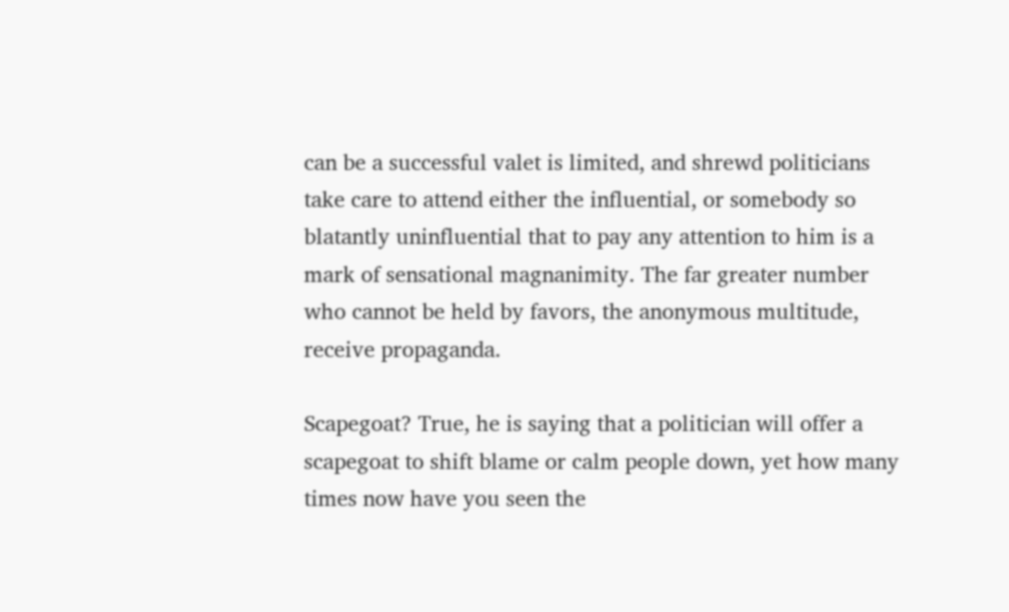can be a successful valet is limited, and shrewd politicians take care to attend either the influential, or somebody so blatantly uninfluential that to pay any attention to him is a mark of sensational magnanimity. The far greater number who cannot be held by favors, the anonymous multitude, receive propaganda.

Scapegoat? True, he is saying that a politician will offer a scapegoat to shift blame or calm people down, yet how many times now have you seen the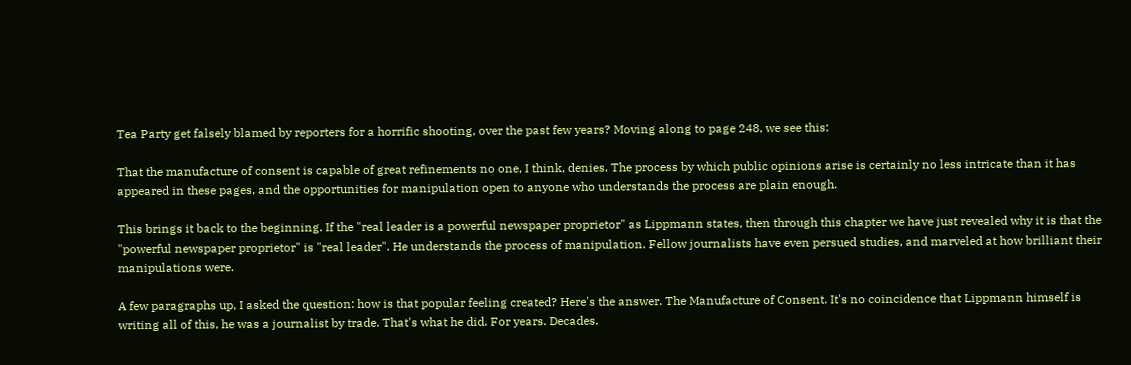Tea Party get falsely blamed by reporters for a horrific shooting, over the past few years? Moving along to page 248, we see this:

That the manufacture of consent is capable of great refinements no one, I think, denies. The process by which public opinions arise is certainly no less intricate than it has appeared in these pages, and the opportunities for manipulation open to anyone who understands the process are plain enough.

This brings it back to the beginning. If the "real leader is a powerful newspaper proprietor" as Lippmann states, then through this chapter we have just revealed why it is that the "powerful newspaper proprietor" is "real leader". He understands the process of manipulation. Fellow journalists have even persued studies, and marveled at how brilliant their manipulations were.

A few paragraphs up, I asked the question: how is that popular feeling created? Here's the answer. The Manufacture of Consent. It's no coincidence that Lippmann himself is writing all of this, he was a journalist by trade. That's what he did. For years. Decades.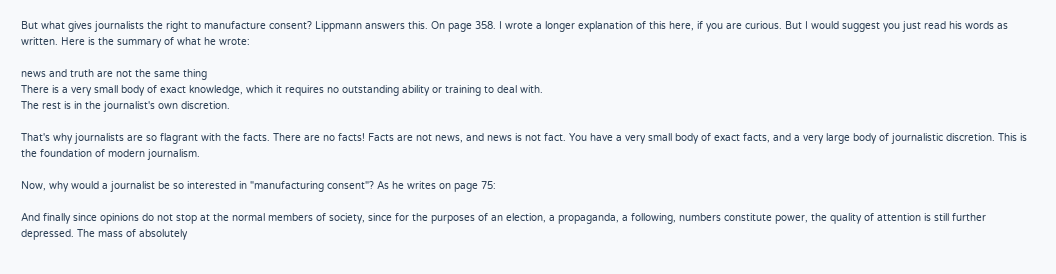But what gives journalists the right to manufacture consent? Lippmann answers this. On page 358. I wrote a longer explanation of this here, if you are curious. But I would suggest you just read his words as written. Here is the summary of what he wrote:

news and truth are not the same thing
There is a very small body of exact knowledge, which it requires no outstanding ability or training to deal with.
The rest is in the journalist's own discretion.

That's why journalists are so flagrant with the facts. There are no facts! Facts are not news, and news is not fact. You have a very small body of exact facts, and a very large body of journalistic discretion. This is the foundation of modern journalism.

Now, why would a journalist be so interested in "manufacturing consent"? As he writes on page 75:

And finally since opinions do not stop at the normal members of society, since for the purposes of an election, a propaganda, a following, numbers constitute power, the quality of attention is still further depressed. The mass of absolutely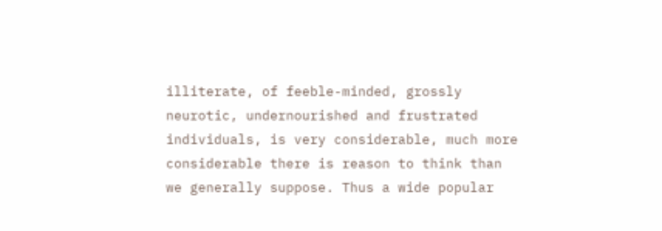illiterate, of feeble-minded, grossly neurotic, undernourished and frustrated individuals, is very considerable, much more considerable there is reason to think than we generally suppose. Thus a wide popular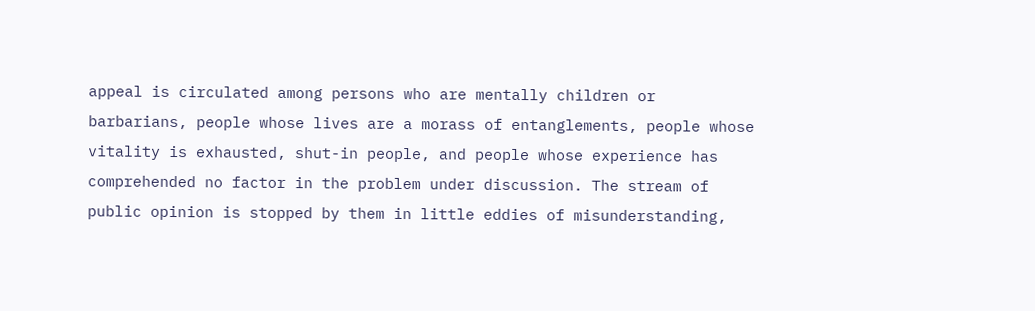appeal is circulated among persons who are mentally children or barbarians, people whose lives are a morass of entanglements, people whose vitality is exhausted, shut-in people, and people whose experience has comprehended no factor in the problem under discussion. The stream of public opinion is stopped by them in little eddies of misunderstanding,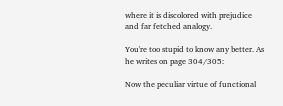where it is discolored with prejudice and far fetched analogy.

You're too stupid to know any better. As he writes on page 304/305:

Now the peculiar virtue of functional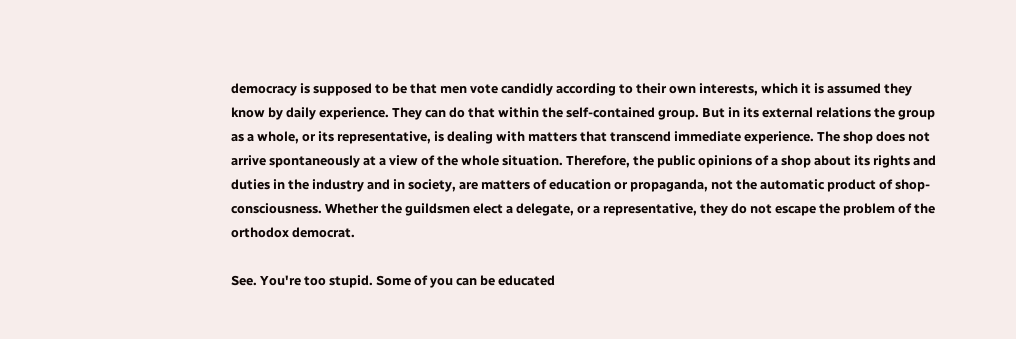democracy is supposed to be that men vote candidly according to their own interests, which it is assumed they know by daily experience. They can do that within the self-contained group. But in its external relations the group as a whole, or its representative, is dealing with matters that transcend immediate experience. The shop does not arrive spontaneously at a view of the whole situation. Therefore, the public opinions of a shop about its rights and duties in the industry and in society, are matters of education or propaganda, not the automatic product of shop-consciousness. Whether the guildsmen elect a delegate, or a representative, they do not escape the problem of the orthodox democrat.

See. You're too stupid. Some of you can be educated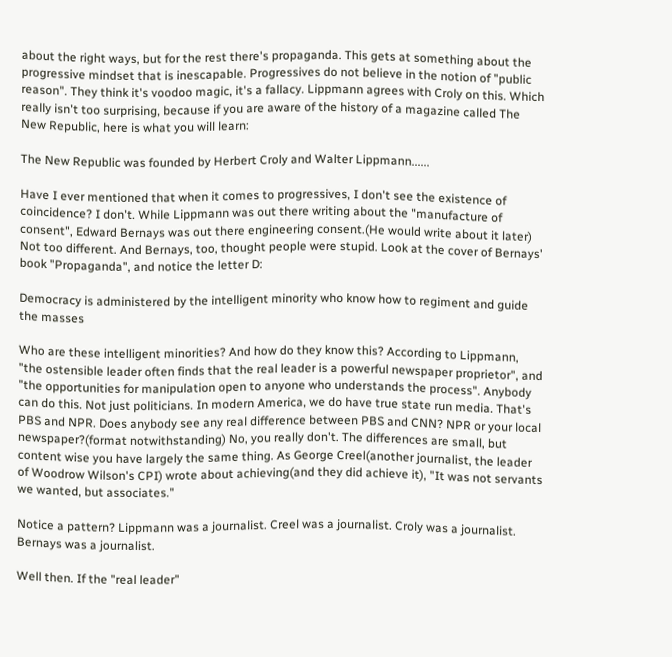about the right ways, but for the rest there's propaganda. This gets at something about the progressive mindset that is inescapable. Progressives do not believe in the notion of "public reason". They think it's voodoo magic, it's a fallacy. Lippmann agrees with Croly on this. Which really isn't too surprising, because if you are aware of the history of a magazine called The New Republic, here is what you will learn:

The New Republic was founded by Herbert Croly and Walter Lippmann......

Have I ever mentioned that when it comes to progressives, I don't see the existence of coincidence? I don't. While Lippmann was out there writing about the "manufacture of consent", Edward Bernays was out there engineering consent.(He would write about it later) Not too different. And Bernays, too, thought people were stupid. Look at the cover of Bernays' book "Propaganda", and notice the letter D:

Democracy is administered by the intelligent minority who know how to regiment and guide the masses

Who are these intelligent minorities? And how do they know this? According to Lippmann, "the ostensible leader often finds that the real leader is a powerful newspaper proprietor", and "the opportunities for manipulation open to anyone who understands the process". Anybody can do this. Not just politicians. In modern America, we do have true state run media. That's PBS and NPR. Does anybody see any real difference between PBS and CNN? NPR or your local newspaper?(format notwithstanding) No, you really don't. The differences are small, but content wise you have largely the same thing. As George Creel(another journalist, the leader of Woodrow Wilson's CPI) wrote about achieving(and they did achieve it), "It was not servants we wanted, but associates."

Notice a pattern? Lippmann was a journalist. Creel was a journalist. Croly was a journalist. Bernays was a journalist.

Well then. If the "real leader"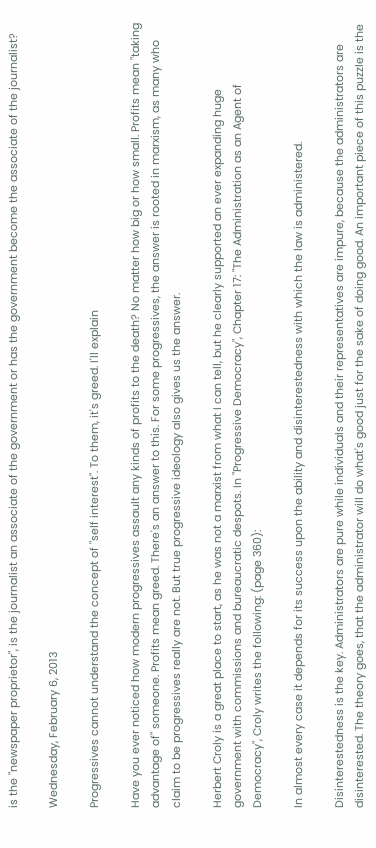is the "newspaper proprietor", is the journalist an associate of the government or has the government become the associate of the journalist?

Wednesday, February 6, 2013

Progressives cannot understand the concept of "self interest". To them, it's greed. I'll explain

Have you ever noticed how modern progressives assault any kinds of profits to the death? No matter how big or how small. Profits mean "taking advantage of" someone. Profits mean greed. There's an answer to this. For some progressives, the answer is rooted in marxism, as many who claim to be progressives really are not. But true progressive ideology also gives us the answer.

Herbert Croly is a great place to start, as he was not a marxist from what I can tell, but he clearly supported an ever expanding huge government with commissions and bureaucratic despots. In "Progressive Democracy", Chapter 17: "The Administration as an Agent of Democracy", Croly writes the following: (page 360):

In almost every case it depends for its success upon the ability and disinterestedness with which the law is administered.

Disinterestedness is the key. Administrators are pure while individuals and their representatives are impure, because the administrators are disinterested. The theory goes, that the administrator will do what's good just for the sake of doing good. An important piece of this puzzle is the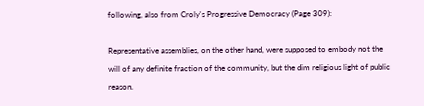following, also from Croly's Progressive Democracy (Page 309):

Representative assemblies, on the other hand, were supposed to embody not the will of any definite fraction of the community, but the dim religious light of public reason.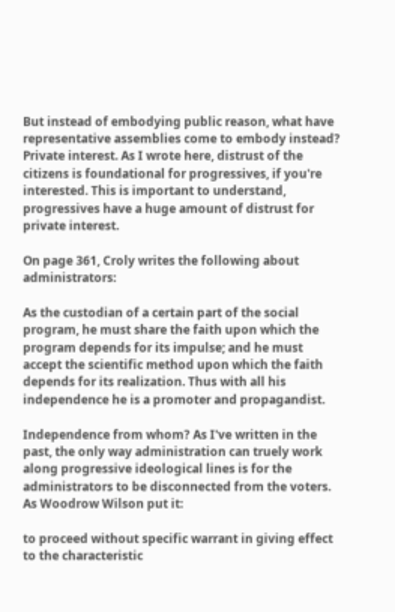But instead of embodying public reason, what have representative assemblies come to embody instead? Private interest. As I wrote here, distrust of the citizens is foundational for progressives, if you're interested. This is important to understand, progressives have a huge amount of distrust for private interest.

On page 361, Croly writes the following about administrators:

As the custodian of a certain part of the social program, he must share the faith upon which the program depends for its impulse; and he must accept the scientific method upon which the faith depends for its realization. Thus with all his independence he is a promoter and propagandist.

Independence from whom? As I've written in the past, the only way administration can truely work along progressive ideological lines is for the administrators to be disconnected from the voters. As Woodrow Wilson put it:

to proceed without specific warrant in giving effect to the characteristic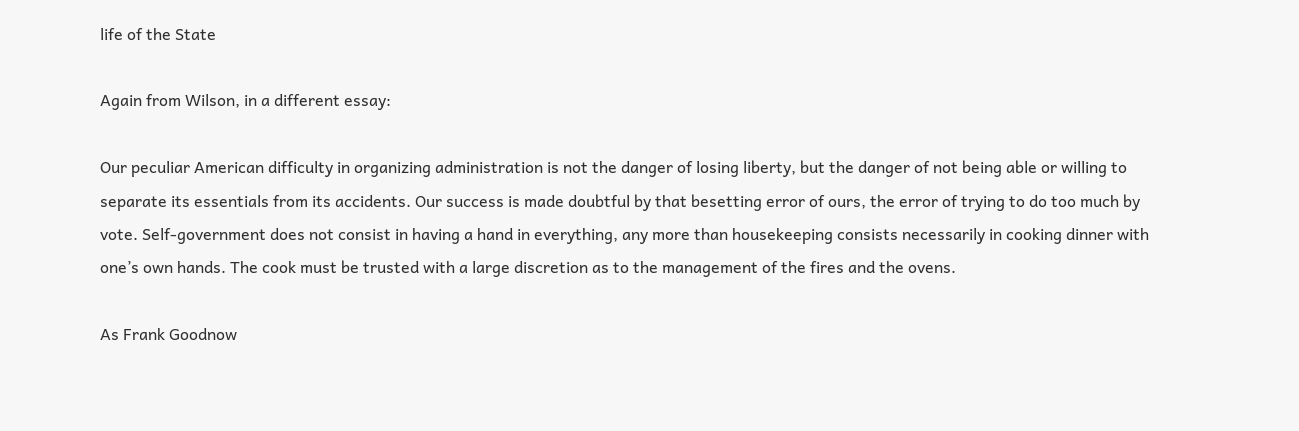life of the State

Again from Wilson, in a different essay:

Our peculiar American difficulty in organizing administration is not the danger of losing liberty, but the danger of not being able or willing to separate its essentials from its accidents. Our success is made doubtful by that besetting error of ours, the error of trying to do too much by vote. Self-government does not consist in having a hand in everything, any more than housekeeping consists necessarily in cooking dinner with one’s own hands. The cook must be trusted with a large discretion as to the management of the fires and the ovens.

As Frank Goodnow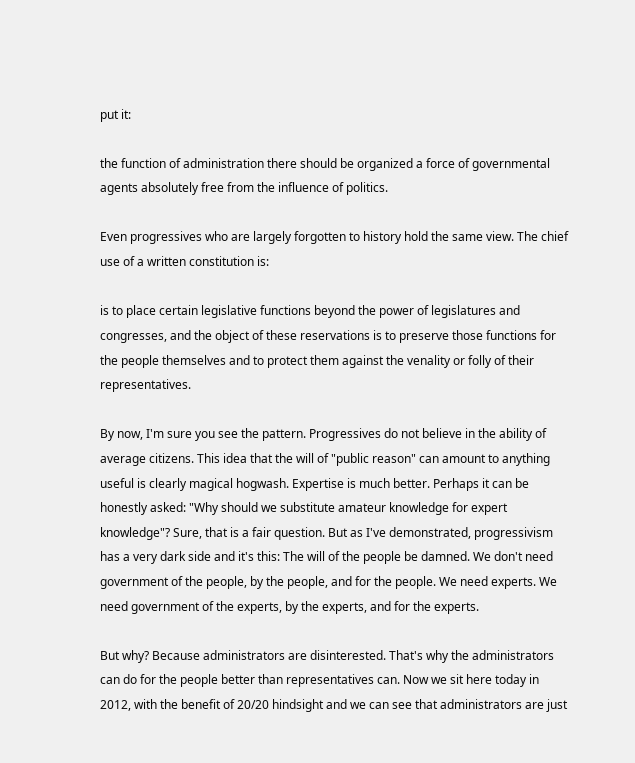put it:

the function of administration there should be organized a force of governmental agents absolutely free from the influence of politics.

Even progressives who are largely forgotten to history hold the same view. The chief use of a written constitution is:

is to place certain legislative functions beyond the power of legislatures and congresses, and the object of these reservations is to preserve those functions for the people themselves and to protect them against the venality or folly of their representatives.

By now, I'm sure you see the pattern. Progressives do not believe in the ability of average citizens. This idea that the will of "public reason" can amount to anything useful is clearly magical hogwash. Expertise is much better. Perhaps it can be honestly asked: "Why should we substitute amateur knowledge for expert knowledge"? Sure, that is a fair question. But as I've demonstrated, progressivism has a very dark side and it's this: The will of the people be damned. We don't need government of the people, by the people, and for the people. We need experts. We need government of the experts, by the experts, and for the experts.

But why? Because administrators are disinterested. That's why the administrators can do for the people better than representatives can. Now we sit here today in 2012, with the benefit of 20/20 hindsight and we can see that administrators are just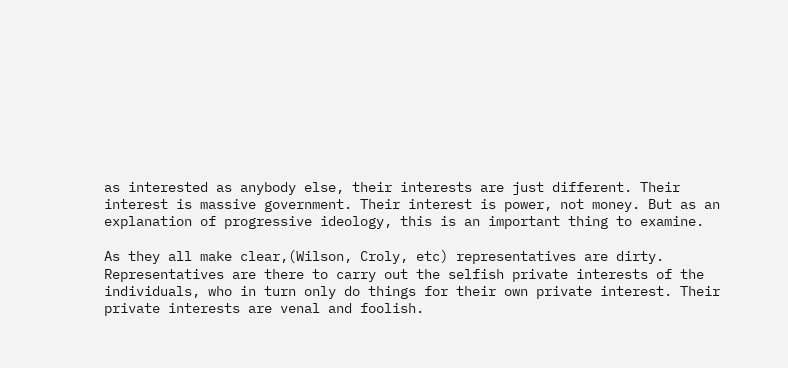as interested as anybody else, their interests are just different. Their interest is massive government. Their interest is power, not money. But as an explanation of progressive ideology, this is an important thing to examine.

As they all make clear,(Wilson, Croly, etc) representatives are dirty. Representatives are there to carry out the selfish private interests of the individuals, who in turn only do things for their own private interest. Their private interests are venal and foolish.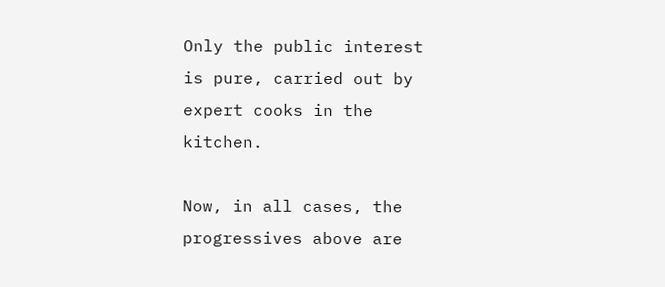Only the public interest is pure, carried out by expert cooks in the kitchen.

Now, in all cases, the progressives above are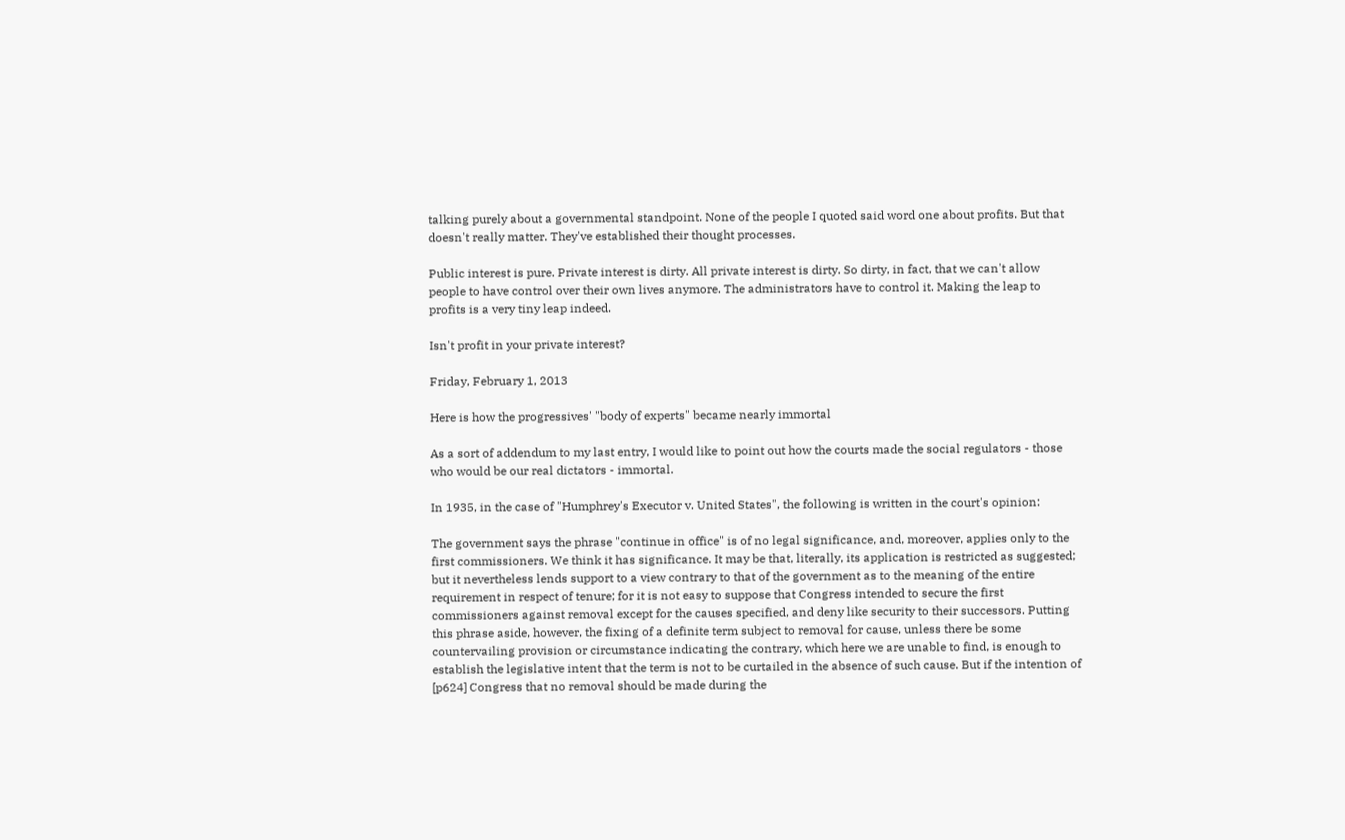talking purely about a governmental standpoint. None of the people I quoted said word one about profits. But that doesn't really matter. They've established their thought processes.

Public interest is pure. Private interest is dirty. All private interest is dirty. So dirty, in fact, that we can't allow people to have control over their own lives anymore. The administrators have to control it. Making the leap to profits is a very tiny leap indeed.

Isn't profit in your private interest?

Friday, February 1, 2013

Here is how the progressives' "body of experts" became nearly immortal

As a sort of addendum to my last entry, I would like to point out how the courts made the social regulators - those who would be our real dictators - immortal.

In 1935, in the case of "Humphrey's Executor v. United States", the following is written in the court's opinion:

The government says the phrase "continue in office" is of no legal significance, and, moreover, applies only to the first commissioners. We think it has significance. It may be that, literally, its application is restricted as suggested; but it nevertheless lends support to a view contrary to that of the government as to the meaning of the entire requirement in respect of tenure; for it is not easy to suppose that Congress intended to secure the first commissioners against removal except for the causes specified, and deny like security to their successors. Putting this phrase aside, however, the fixing of a definite term subject to removal for cause, unless there be some countervailing provision or circumstance indicating the contrary, which here we are unable to find, is enough to establish the legislative intent that the term is not to be curtailed in the absence of such cause. But if the intention of [p624] Congress that no removal should be made during the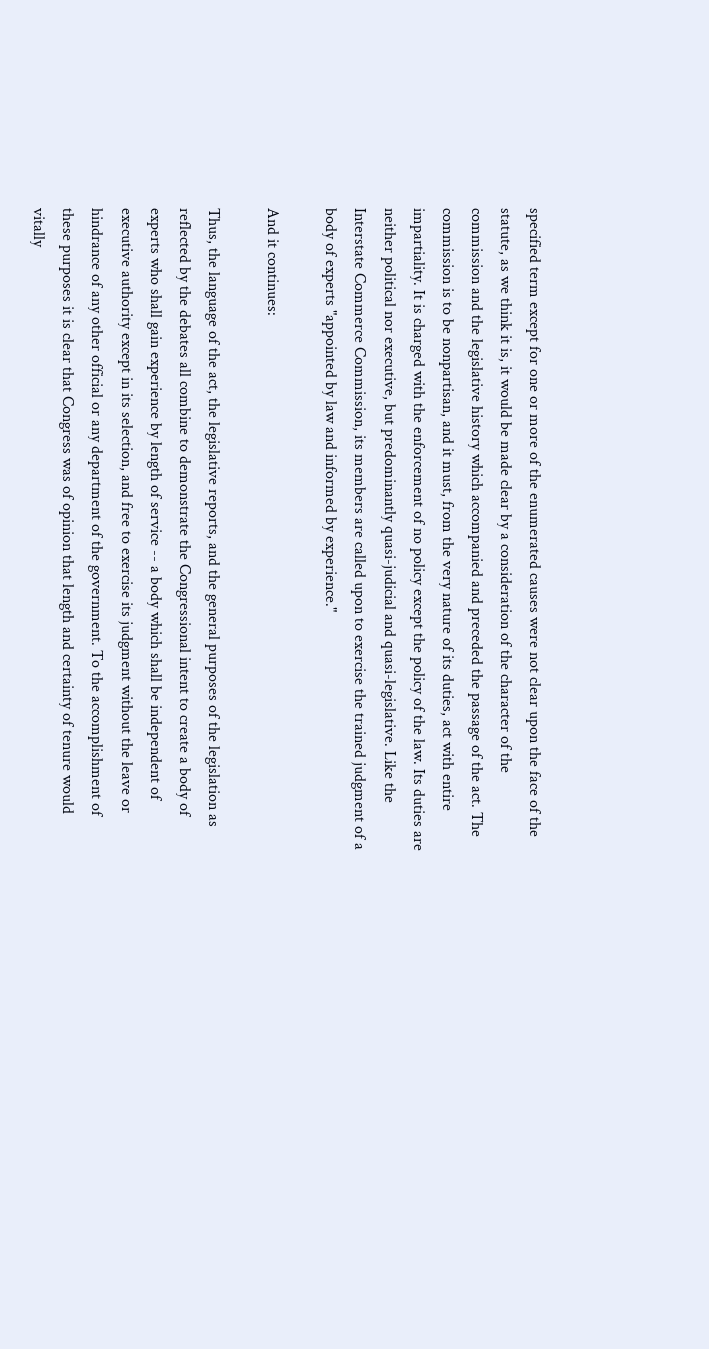specified term except for one or more of the enumerated causes were not clear upon the face of the statute, as we think it is, it would be made clear by a consideration of the character of the commission and the legislative history which accompanied and preceded the passage of the act. The commission is to be nonpartisan, and it must, from the very nature of its duties, act with entire impartiality. It is charged with the enforcement of no policy except the policy of the law. Its duties are neither political nor executive, but predominantly quasi-judicial and quasi-legislative. Like the Interstate Commerce Commission, its members are called upon to exercise the trained judgment of a body of experts "appointed by law and informed by experience."

And it continues:

Thus, the language of the act, the legislative reports, and the general purposes of the legislation as reflected by the debates all combine to demonstrate the Congressional intent to create a body of experts who shall gain experience by length of service -- a body which shall be independent of executive authority except in its selection, and free to exercise its judgment without the leave or hindrance of any other official or any department of the government. To the accomplishment of these purposes it is clear that Congress was of opinion that length and certainty of tenure would vitally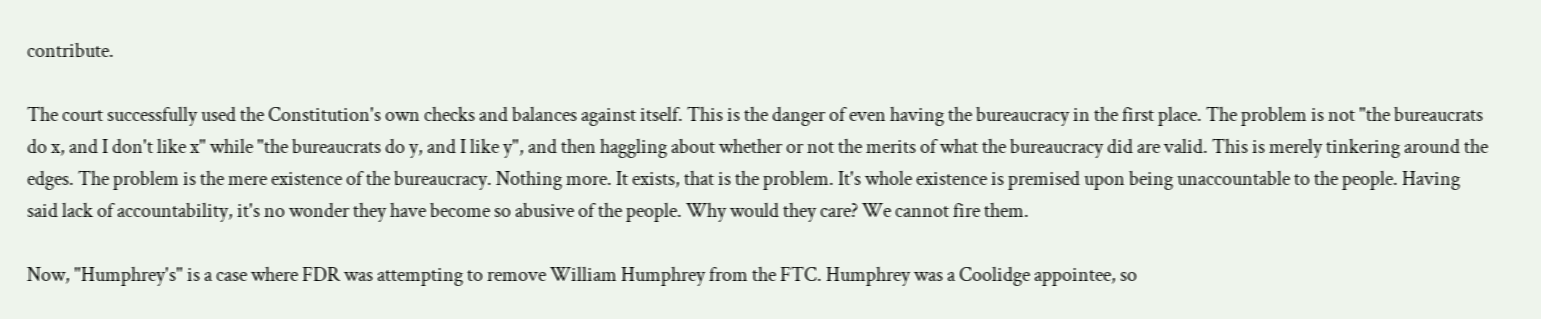contribute.

The court successfully used the Constitution's own checks and balances against itself. This is the danger of even having the bureaucracy in the first place. The problem is not "the bureaucrats do x, and I don't like x" while "the bureaucrats do y, and I like y", and then haggling about whether or not the merits of what the bureaucracy did are valid. This is merely tinkering around the edges. The problem is the mere existence of the bureaucracy. Nothing more. It exists, that is the problem. It's whole existence is premised upon being unaccountable to the people. Having said lack of accountability, it's no wonder they have become so abusive of the people. Why would they care? We cannot fire them.

Now, "Humphrey's" is a case where FDR was attempting to remove William Humphrey from the FTC. Humphrey was a Coolidge appointee, so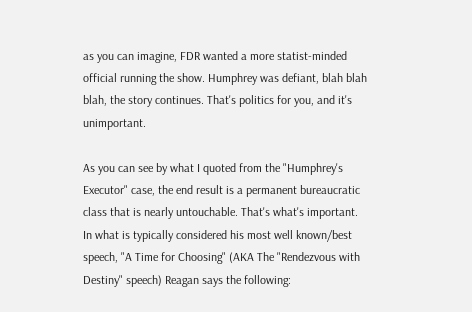as you can imagine, FDR wanted a more statist-minded official running the show. Humphrey was defiant, blah blah blah, the story continues. That's politics for you, and it's unimportant.

As you can see by what I quoted from the "Humphrey's Executor" case, the end result is a permanent bureaucratic class that is nearly untouchable. That's what's important. In what is typically considered his most well known/best speech, "A Time for Choosing" (AKA The "Rendezvous with Destiny" speech) Reagan says the following: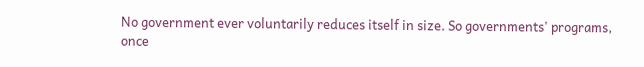No government ever voluntarily reduces itself in size. So governments' programs, once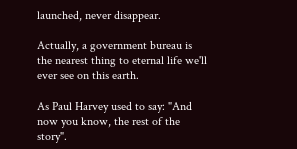launched, never disappear.

Actually, a government bureau is the nearest thing to eternal life we'll ever see on this earth.

As Paul Harvey used to say: "And now you know, the rest of the story".